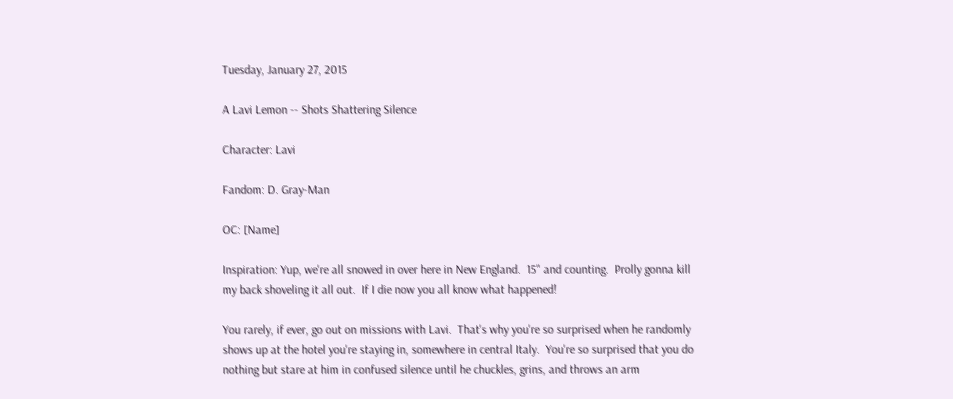Tuesday, January 27, 2015

A Lavi Lemon -- Shots Shattering Silence

Character: Lavi

Fandom: D. Gray-Man

OC: [Name]

Inspiration: Yup, we're all snowed in over here in New England.  15" and counting.  Prolly gonna kill my back shoveling it all out.  If I die now you all know what happened!

You rarely, if ever, go out on missions with Lavi.  That's why you're so surprised when he randomly shows up at the hotel you're staying in, somewhere in central Italy.  You're so surprised that you do nothing but stare at him in confused silence until he chuckles, grins, and throws an arm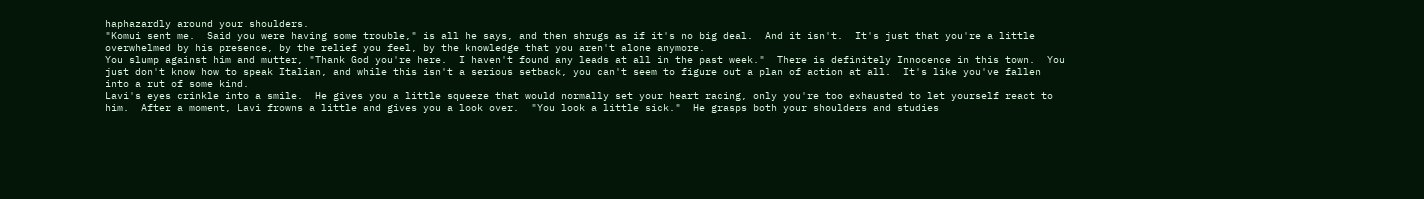haphazardly around your shoulders.
"Komui sent me.  Said you were having some trouble," is all he says, and then shrugs as if it's no big deal.  And it isn't.  It's just that you're a little overwhelmed by his presence, by the relief you feel, by the knowledge that you aren't alone anymore.
You slump against him and mutter, "Thank God you're here.  I haven't found any leads at all in the past week."  There is definitely Innocence in this town.  You just don't know how to speak Italian, and while this isn't a serious setback, you can't seem to figure out a plan of action at all.  It's like you've fallen into a rut of some kind.
Lavi's eyes crinkle into a smile.  He gives you a little squeeze that would normally set your heart racing, only you're too exhausted to let yourself react to him.  After a moment, Lavi frowns a little and gives you a look over.  "You look a little sick."  He grasps both your shoulders and studies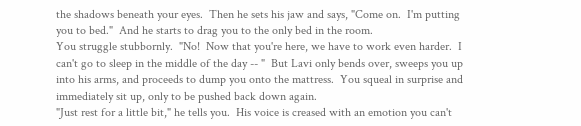the shadows beneath your eyes.  Then he sets his jaw and says, "Come on.  I'm putting you to bed."  And he starts to drag you to the only bed in the room.
You struggle stubbornly.  "No!  Now that you're here, we have to work even harder.  I can't go to sleep in the middle of the day -- "  But Lavi only bends over, sweeps you up into his arms, and proceeds to dump you onto the mattress.  You squeal in surprise and immediately sit up, only to be pushed back down again.
"Just rest for a little bit," he tells you.  His voice is creased with an emotion you can't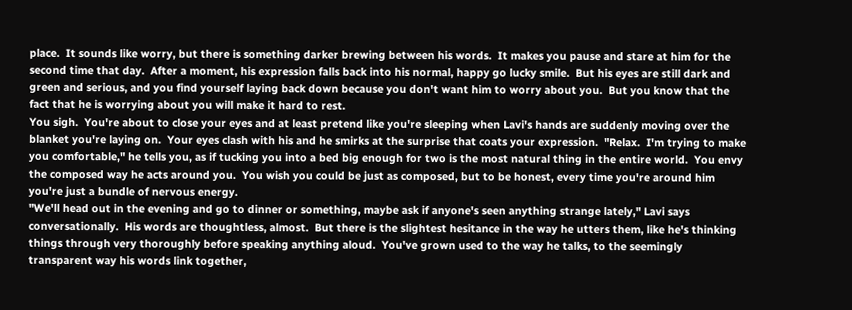place.  It sounds like worry, but there is something darker brewing between his words.  It makes you pause and stare at him for the second time that day.  After a moment, his expression falls back into his normal, happy go lucky smile.  But his eyes are still dark and green and serious, and you find yourself laying back down because you don't want him to worry about you.  But you know that the fact that he is worrying about you will make it hard to rest.
You sigh.  You're about to close your eyes and at least pretend like you're sleeping when Lavi's hands are suddenly moving over the blanket you're laying on.  Your eyes clash with his and he smirks at the surprise that coats your expression.  "Relax.  I'm trying to make you comfortable," he tells you, as if tucking you into a bed big enough for two is the most natural thing in the entire world.  You envy the composed way he acts around you.  You wish you could be just as composed, but to be honest, every time you're around him you're just a bundle of nervous energy.
"We'll head out in the evening and go to dinner or something, maybe ask if anyone's seen anything strange lately," Lavi says conversationally.  His words are thoughtless, almost.  But there is the slightest hesitance in the way he utters them, like he's thinking things through very thoroughly before speaking anything aloud.  You've grown used to the way he talks, to the seemingly transparent way his words link together,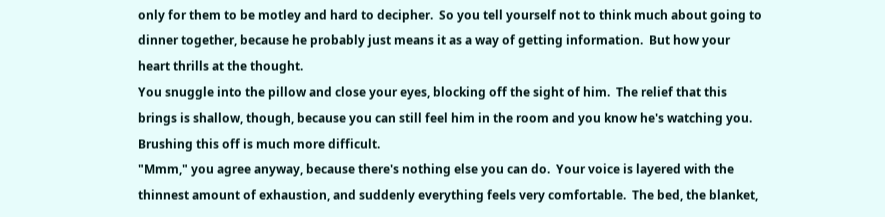only for them to be motley and hard to decipher.  So you tell yourself not to think much about going to dinner together, because he probably just means it as a way of getting information.  But how your heart thrills at the thought.
You snuggle into the pillow and close your eyes, blocking off the sight of him.  The relief that this brings is shallow, though, because you can still feel him in the room and you know he's watching you.  Brushing this off is much more difficult.
"Mmm," you agree anyway, because there's nothing else you can do.  Your voice is layered with the thinnest amount of exhaustion, and suddenly everything feels very comfortable.  The bed, the blanket,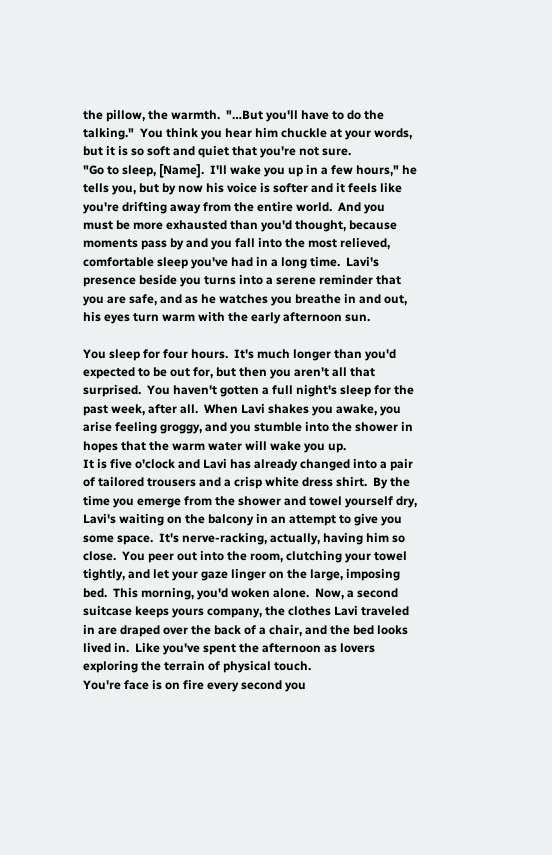the pillow, the warmth.  "…But you'll have to do the talking."  You think you hear him chuckle at your words, but it is so soft and quiet that you're not sure.
"Go to sleep, [Name].  I'll wake you up in a few hours," he tells you, but by now his voice is softer and it feels like you're drifting away from the entire world.  And you must be more exhausted than you'd thought, because moments pass by and you fall into the most relieved, comfortable sleep you've had in a long time.  Lavi's presence beside you turns into a serene reminder that you are safe, and as he watches you breathe in and out, his eyes turn warm with the early afternoon sun.

You sleep for four hours.  It's much longer than you'd expected to be out for, but then you aren't all that surprised.  You haven't gotten a full night's sleep for the past week, after all.  When Lavi shakes you awake, you arise feeling groggy, and you stumble into the shower in hopes that the warm water will wake you up.
It is five o'clock and Lavi has already changed into a pair of tailored trousers and a crisp white dress shirt.  By the time you emerge from the shower and towel yourself dry, Lavi's waiting on the balcony in an attempt to give you some space.  It's nerve-racking, actually, having him so close.  You peer out into the room, clutching your towel tightly, and let your gaze linger on the large, imposing bed.  This morning, you'd woken alone.  Now, a second suitcase keeps yours company, the clothes Lavi traveled in are draped over the back of a chair, and the bed looks lived in.  Like you've spent the afternoon as lovers exploring the terrain of physical touch.
You're face is on fire every second you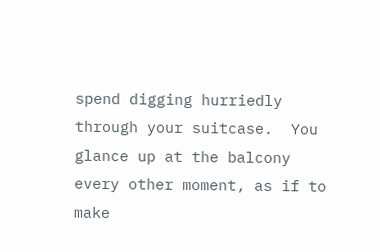spend digging hurriedly through your suitcase.  You glance up at the balcony every other moment, as if to make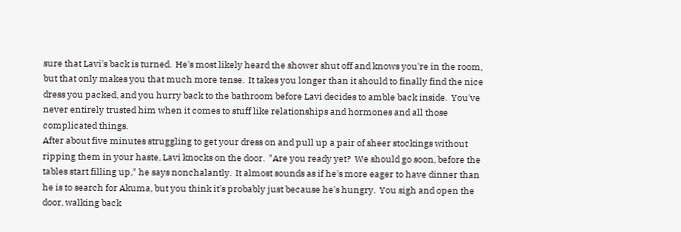sure that Lavi's back is turned.  He's most likely heard the shower shut off and knows you're in the room, but that only makes you that much more tense.  It takes you longer than it should to finally find the nice dress you packed, and you hurry back to the bathroom before Lavi decides to amble back inside.  You've never entirely trusted him when it comes to stuff like relationships and hormones and all those complicated things.
After about five minutes struggling to get your dress on and pull up a pair of sheer stockings without ripping them in your haste, Lavi knocks on the door.  "Are you ready yet?  We should go soon, before the tables start filling up," he says nonchalantly.  It almost sounds as if he's more eager to have dinner than he is to search for Akuma, but you think it's probably just because he's hungry.  You sigh and open the door, walking back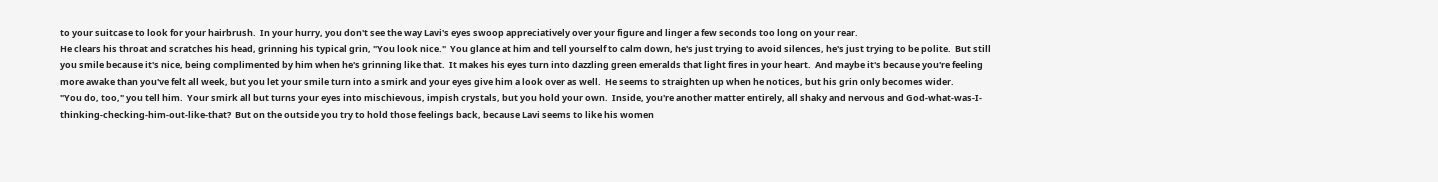to your suitcase to look for your hairbrush.  In your hurry, you don't see the way Lavi's eyes swoop appreciatively over your figure and linger a few seconds too long on your rear.
He clears his throat and scratches his head, grinning his typical grin, "You look nice."  You glance at him and tell yourself to calm down, he's just trying to avoid silences, he's just trying to be polite.  But still you smile because it's nice, being complimented by him when he's grinning like that.  It makes his eyes turn into dazzling green emeralds that light fires in your heart.  And maybe it's because you're feeling more awake than you've felt all week, but you let your smile turn into a smirk and your eyes give him a look over as well.  He seems to straighten up when he notices, but his grin only becomes wider.
"You do, too," you tell him.  Your smirk all but turns your eyes into mischievous, impish crystals, but you hold your own.  Inside, you're another matter entirely, all shaky and nervous and God-what-was-I-thinking-checking-him-out-like-that?  But on the outside you try to hold those feelings back, because Lavi seems to like his women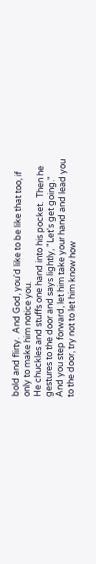bold and flirty.  And God, you'd like to be like that too, if only to make him notice you.
He chuckles and stuffs one hand into his pocket.  Then he gestures to the door and says lightly, "Let's get going."  And you step forward, let him take your hand and lead you to the door, try not to let him know how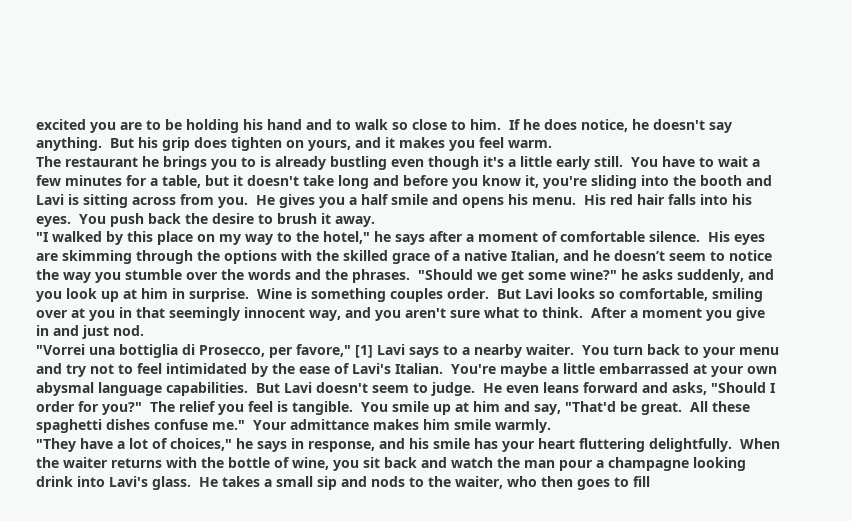excited you are to be holding his hand and to walk so close to him.  If he does notice, he doesn't say anything.  But his grip does tighten on yours, and it makes you feel warm.
The restaurant he brings you to is already bustling even though it's a little early still.  You have to wait a few minutes for a table, but it doesn't take long and before you know it, you're sliding into the booth and Lavi is sitting across from you.  He gives you a half smile and opens his menu.  His red hair falls into his eyes.  You push back the desire to brush it away.
"I walked by this place on my way to the hotel," he says after a moment of comfortable silence.  His eyes are skimming through the options with the skilled grace of a native Italian, and he doesn’t seem to notice the way you stumble over the words and the phrases.  "Should we get some wine?" he asks suddenly, and you look up at him in surprise.  Wine is something couples order.  But Lavi looks so comfortable, smiling over at you in that seemingly innocent way, and you aren't sure what to think.  After a moment you give in and just nod.
"Vorrei una bottiglia di Prosecco, per favore," [1] Lavi says to a nearby waiter.  You turn back to your menu and try not to feel intimidated by the ease of Lavi's Italian.  You're maybe a little embarrassed at your own abysmal language capabilities.  But Lavi doesn't seem to judge.  He even leans forward and asks, "Should I order for you?"  The relief you feel is tangible.  You smile up at him and say, "That'd be great.  All these spaghetti dishes confuse me."  Your admittance makes him smile warmly.
"They have a lot of choices," he says in response, and his smile has your heart fluttering delightfully.  When the waiter returns with the bottle of wine, you sit back and watch the man pour a champagne looking drink into Lavi's glass.  He takes a small sip and nods to the waiter, who then goes to fill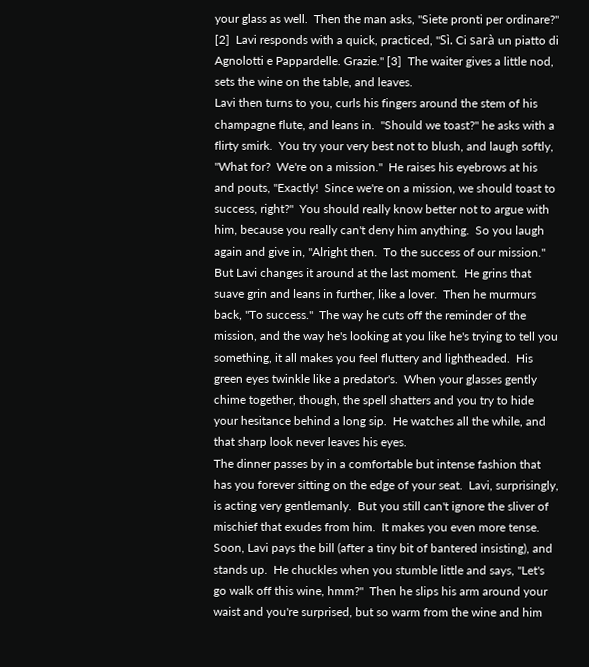your glass as well.  Then the man asks, "Siete pronti per ordinare?" [2]  Lavi responds with a quick, practiced, "Sì. Ci sarà un piatto di Agnolotti e Pappardelle. Grazie." [3]  The waiter gives a little nod, sets the wine on the table, and leaves.
Lavi then turns to you, curls his fingers around the stem of his champagne flute, and leans in.  "Should we toast?" he asks with a flirty smirk.  You try your very best not to blush, and laugh softly, "What for?  We're on a mission."  He raises his eyebrows at his and pouts, "Exactly!  Since we're on a mission, we should toast to success, right?"  You should really know better not to argue with him, because you really can't deny him anything.  So you laugh again and give in, "Alright then.  To the success of our mission."
But Lavi changes it around at the last moment.  He grins that suave grin and leans in further, like a lover.  Then he murmurs back, "To success."  The way he cuts off the reminder of the mission, and the way he's looking at you like he's trying to tell you something, it all makes you feel fluttery and lightheaded.  His green eyes twinkle like a predator's.  When your glasses gently chime together, though, the spell shatters and you try to hide your hesitance behind a long sip.  He watches all the while, and that sharp look never leaves his eyes.
The dinner passes by in a comfortable but intense fashion that has you forever sitting on the edge of your seat.  Lavi, surprisingly, is acting very gentlemanly.  But you still can't ignore the sliver of mischief that exudes from him.  It makes you even more tense.
Soon, Lavi pays the bill (after a tiny bit of bantered insisting), and stands up.  He chuckles when you stumble little and says, "Let's go walk off this wine, hmm?"  Then he slips his arm around your waist and you're surprised, but so warm from the wine and him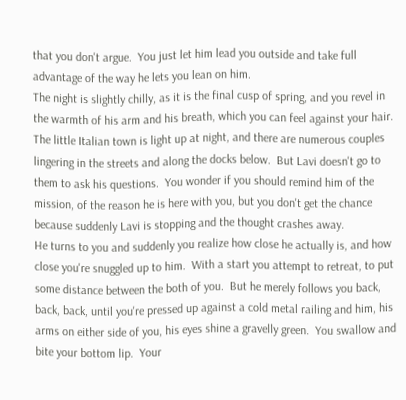that you don't argue.  You just let him lead you outside and take full advantage of the way he lets you lean on him.
The night is slightly chilly, as it is the final cusp of spring, and you revel in the warmth of his arm and his breath, which you can feel against your hair.  The little Italian town is light up at night, and there are numerous couples lingering in the streets and along the docks below.  But Lavi doesn't go to them to ask his questions.  You wonder if you should remind him of the mission, of the reason he is here with you, but you don't get the chance because suddenly Lavi is stopping and the thought crashes away.
He turns to you and suddenly you realize how close he actually is, and how close you're snuggled up to him.  With a start you attempt to retreat, to put some distance between the both of you.  But he merely follows you back, back, back, until you're pressed up against a cold metal railing and him, his arms on either side of you, his eyes shine a gravelly green.  You swallow and bite your bottom lip.  Your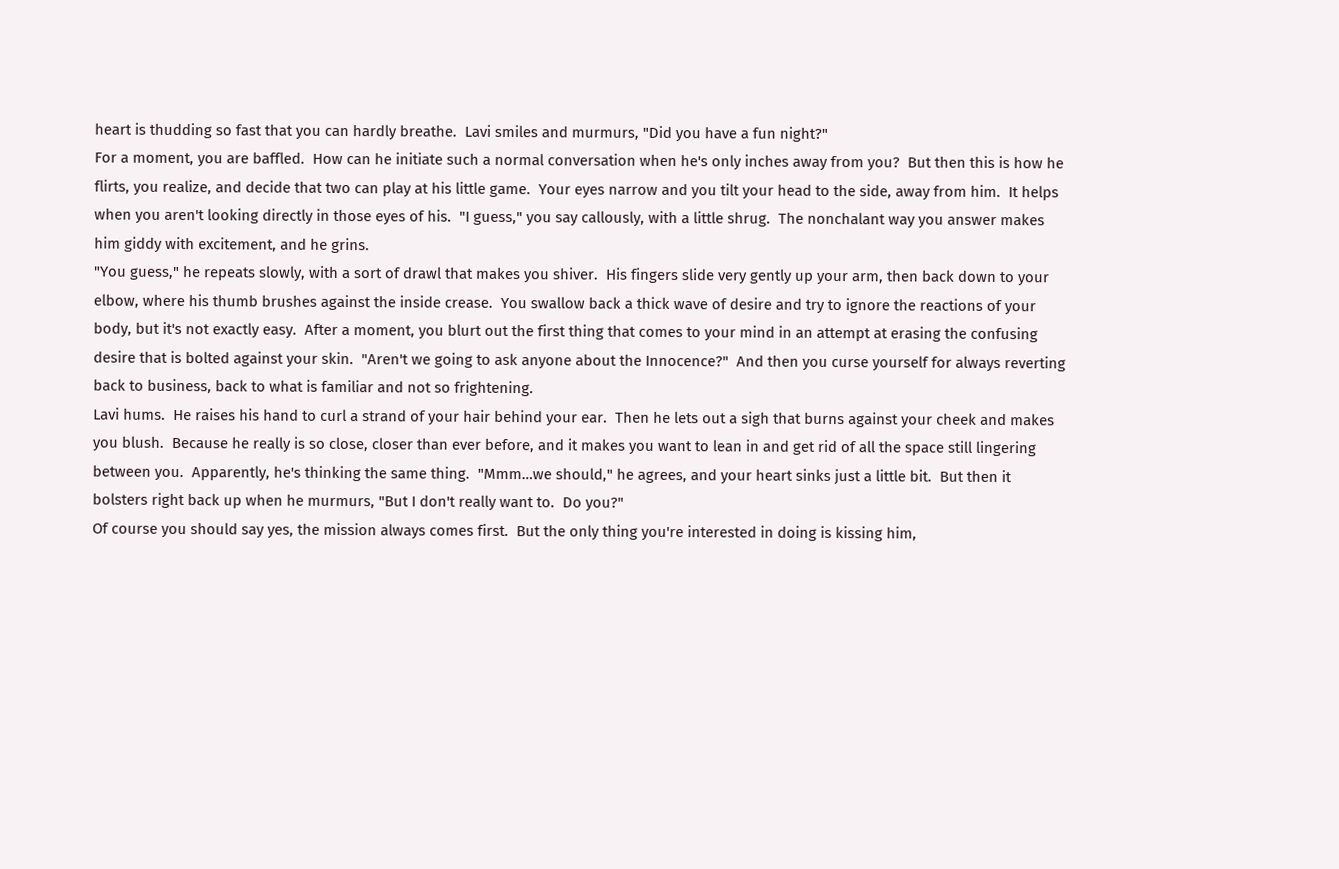heart is thudding so fast that you can hardly breathe.  Lavi smiles and murmurs, "Did you have a fun night?"
For a moment, you are baffled.  How can he initiate such a normal conversation when he's only inches away from you?  But then this is how he flirts, you realize, and decide that two can play at his little game.  Your eyes narrow and you tilt your head to the side, away from him.  It helps when you aren't looking directly in those eyes of his.  "I guess," you say callously, with a little shrug.  The nonchalant way you answer makes him giddy with excitement, and he grins.
"You guess," he repeats slowly, with a sort of drawl that makes you shiver.  His fingers slide very gently up your arm, then back down to your elbow, where his thumb brushes against the inside crease.  You swallow back a thick wave of desire and try to ignore the reactions of your body, but it's not exactly easy.  After a moment, you blurt out the first thing that comes to your mind in an attempt at erasing the confusing desire that is bolted against your skin.  "Aren't we going to ask anyone about the Innocence?"  And then you curse yourself for always reverting back to business, back to what is familiar and not so frightening.
Lavi hums.  He raises his hand to curl a strand of your hair behind your ear.  Then he lets out a sigh that burns against your cheek and makes you blush.  Because he really is so close, closer than ever before, and it makes you want to lean in and get rid of all the space still lingering between you.  Apparently, he's thinking the same thing.  "Mmm…we should," he agrees, and your heart sinks just a little bit.  But then it bolsters right back up when he murmurs, "But I don't really want to.  Do you?"
Of course you should say yes, the mission always comes first.  But the only thing you're interested in doing is kissing him,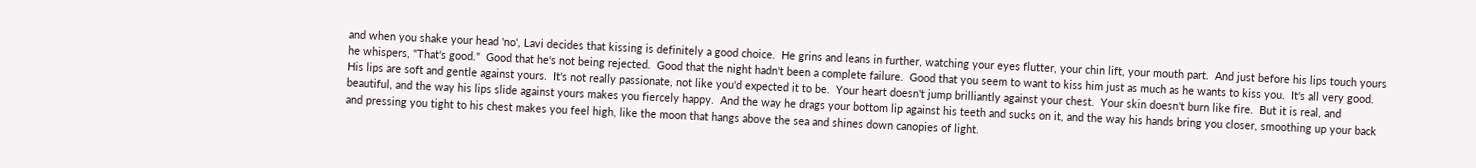and when you shake your head 'no', Lavi decides that kissing is definitely a good choice.  He grins and leans in further, watching your eyes flutter, your chin lift, your mouth part.  And just before his lips touch yours he whispers, "That's good."  Good that he's not being rejected.  Good that the night hadn't been a complete failure.  Good that you seem to want to kiss him just as much as he wants to kiss you.  It's all very good.
His lips are soft and gentle against yours.  It's not really passionate, not like you'd expected it to be.  Your heart doesn't jump brilliantly against your chest.  Your skin doesn't burn like fire.  But it is real, and beautiful, and the way his lips slide against yours makes you fiercely happy.  And the way he drags your bottom lip against his teeth and sucks on it, and the way his hands bring you closer, smoothing up your back and pressing you tight to his chest makes you feel high, like the moon that hangs above the sea and shines down canopies of light.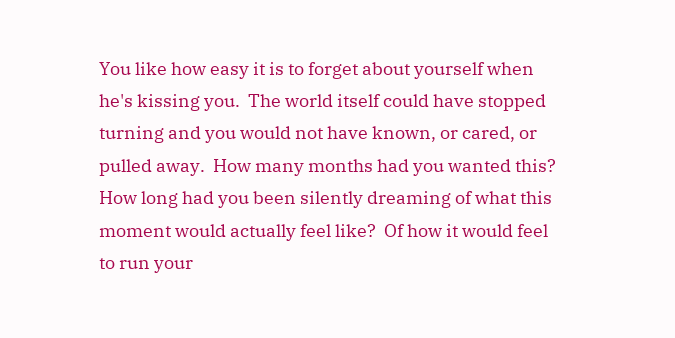You like how easy it is to forget about yourself when he's kissing you.  The world itself could have stopped turning and you would not have known, or cared, or pulled away.  How many months had you wanted this?  How long had you been silently dreaming of what this moment would actually feel like?  Of how it would feel to run your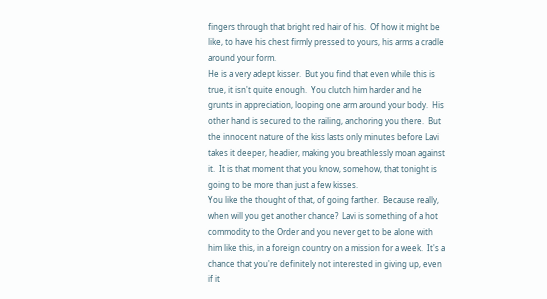fingers through that bright red hair of his.  Of how it might be like, to have his chest firmly pressed to yours, his arms a cradle around your form.
He is a very adept kisser.  But you find that even while this is true, it isn't quite enough.  You clutch him harder and he grunts in appreciation, looping one arm around your body.  His other hand is secured to the railing, anchoring you there.  But the innocent nature of the kiss lasts only minutes before Lavi takes it deeper, headier, making you breathlessly moan against it.  It is that moment that you know, somehow, that tonight is going to be more than just a few kisses.
You like the thought of that, of going farther.  Because really, when will you get another chance?  Lavi is something of a hot commodity to the Order and you never get to be alone with him like this, in a foreign country on a mission for a week.  It's a chance that you're definitely not interested in giving up, even if it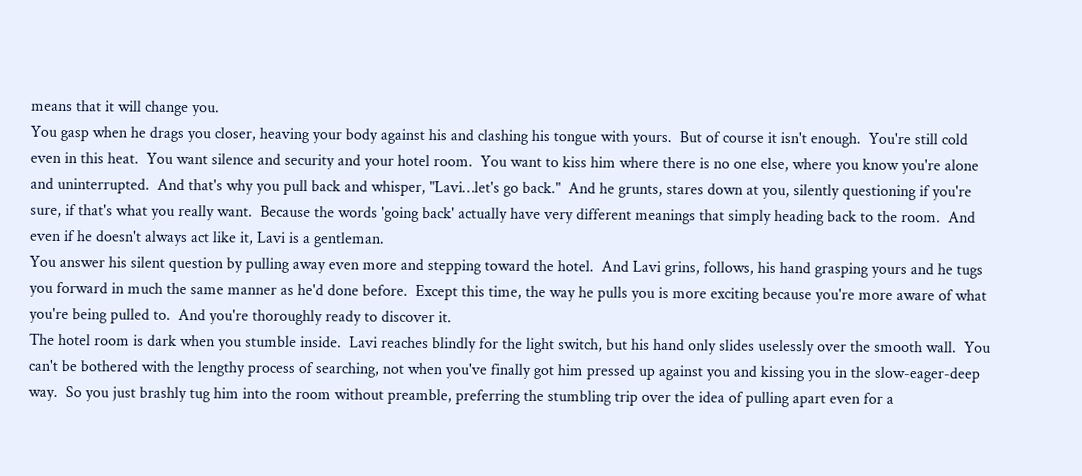means that it will change you.
You gasp when he drags you closer, heaving your body against his and clashing his tongue with yours.  But of course it isn't enough.  You're still cold even in this heat.  You want silence and security and your hotel room.  You want to kiss him where there is no one else, where you know you're alone and uninterrupted.  And that's why you pull back and whisper, "Lavi…let's go back."  And he grunts, stares down at you, silently questioning if you're sure, if that's what you really want.  Because the words 'going back' actually have very different meanings that simply heading back to the room.  And even if he doesn't always act like it, Lavi is a gentleman.
You answer his silent question by pulling away even more and stepping toward the hotel.  And Lavi grins, follows, his hand grasping yours and he tugs you forward in much the same manner as he'd done before.  Except this time, the way he pulls you is more exciting because you're more aware of what you're being pulled to.  And you're thoroughly ready to discover it.
The hotel room is dark when you stumble inside.  Lavi reaches blindly for the light switch, but his hand only slides uselessly over the smooth wall.  You can't be bothered with the lengthy process of searching, not when you've finally got him pressed up against you and kissing you in the slow-eager-deep way.  So you just brashly tug him into the room without preamble, preferring the stumbling trip over the idea of pulling apart even for a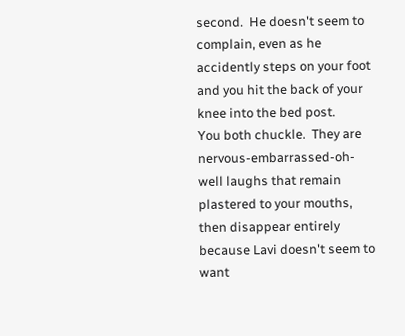second.  He doesn't seem to complain, even as he accidently steps on your foot and you hit the back of your knee into the bed post.
You both chuckle.  They are nervous-embarrassed-oh-well laughs that remain plastered to your mouths, then disappear entirely because Lavi doesn't seem to want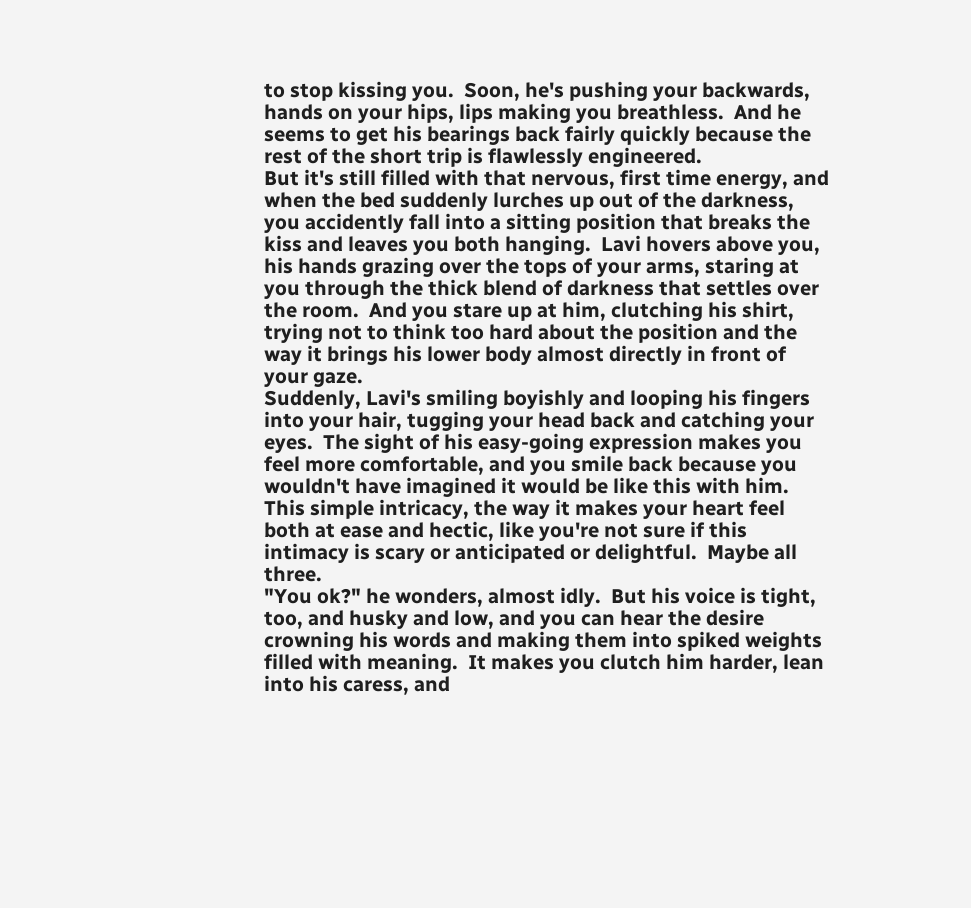to stop kissing you.  Soon, he's pushing your backwards, hands on your hips, lips making you breathless.  And he seems to get his bearings back fairly quickly because the rest of the short trip is flawlessly engineered.
But it's still filled with that nervous, first time energy, and when the bed suddenly lurches up out of the darkness, you accidently fall into a sitting position that breaks the kiss and leaves you both hanging.  Lavi hovers above you, his hands grazing over the tops of your arms, staring at you through the thick blend of darkness that settles over the room.  And you stare up at him, clutching his shirt, trying not to think too hard about the position and the way it brings his lower body almost directly in front of your gaze.
Suddenly, Lavi's smiling boyishly and looping his fingers into your hair, tugging your head back and catching your eyes.  The sight of his easy-going expression makes you feel more comfortable, and you smile back because you wouldn't have imagined it would be like this with him.  This simple intricacy, the way it makes your heart feel both at ease and hectic, like you're not sure if this intimacy is scary or anticipated or delightful.  Maybe all three.
"You ok?" he wonders, almost idly.  But his voice is tight, too, and husky and low, and you can hear the desire crowning his words and making them into spiked weights filled with meaning.  It makes you clutch him harder, lean into his caress, and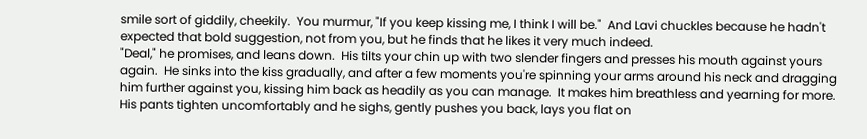smile sort of giddily, cheekily.  You murmur, "If you keep kissing me, I think I will be."  And Lavi chuckles because he hadn't expected that bold suggestion, not from you, but he finds that he likes it very much indeed.
"Deal," he promises, and leans down.  His tilts your chin up with two slender fingers and presses his mouth against yours again.  He sinks into the kiss gradually, and after a few moments you're spinning your arms around his neck and dragging him further against you, kissing him back as headily as you can manage.  It makes him breathless and yearning for more.  His pants tighten uncomfortably and he sighs, gently pushes you back, lays you flat on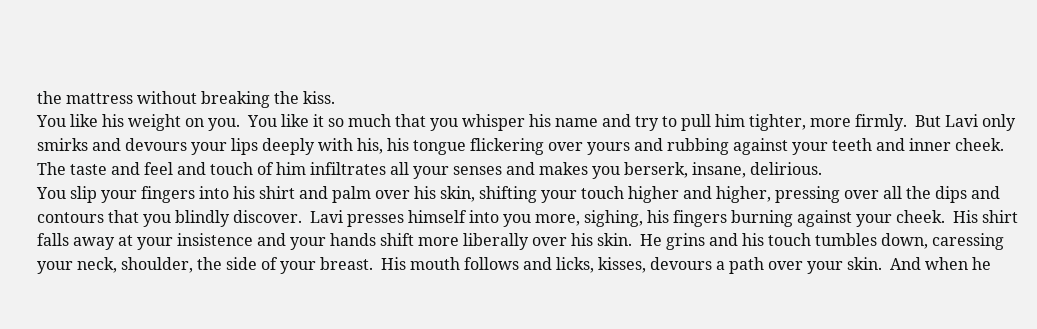the mattress without breaking the kiss.
You like his weight on you.  You like it so much that you whisper his name and try to pull him tighter, more firmly.  But Lavi only smirks and devours your lips deeply with his, his tongue flickering over yours and rubbing against your teeth and inner cheek.  The taste and feel and touch of him infiltrates all your senses and makes you berserk, insane, delirious.
You slip your fingers into his shirt and palm over his skin, shifting your touch higher and higher, pressing over all the dips and contours that you blindly discover.  Lavi presses himself into you more, sighing, his fingers burning against your cheek.  His shirt falls away at your insistence and your hands shift more liberally over his skin.  He grins and his touch tumbles down, caressing your neck, shoulder, the side of your breast.  His mouth follows and licks, kisses, devours a path over your skin.  And when he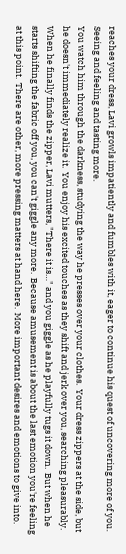reaches your dress, Lavi growls impatiently and fumbles with it, eager to continue his quest of uncovering more of you.  Seeing and feeling and tasting more.
You watch him through the darkness, studying the way he presses over your clothes.  Your dress zippers at the side, but he doesn't immediately realize it.  You enjoy his excited touches as they shift and jerk over you, searching pleasurably.  When he finally finds the zipper, Lavi mutters, "There it is…" and you giggle as he playfully tugs it down.  But when he starts shifting the fabric off you, you can't giggle any more.  Because amusement is about the last emotion you're feeling at this point.  There are other, more pressing matters at hand here.  More important desires and emotions to give into.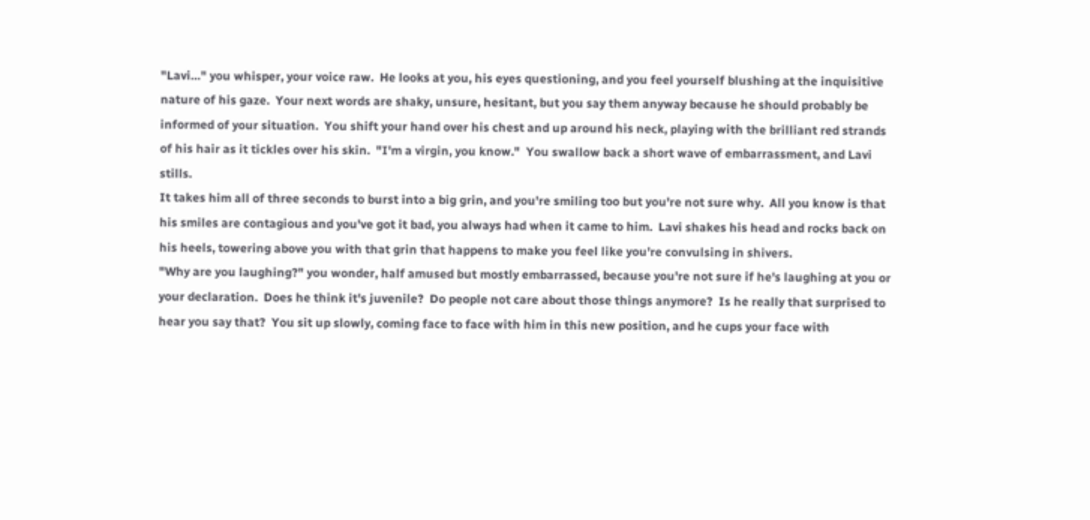"Lavi…" you whisper, your voice raw.  He looks at you, his eyes questioning, and you feel yourself blushing at the inquisitive nature of his gaze.  Your next words are shaky, unsure, hesitant, but you say them anyway because he should probably be informed of your situation.  You shift your hand over his chest and up around his neck, playing with the brilliant red strands of his hair as it tickles over his skin.  "I'm a virgin, you know."  You swallow back a short wave of embarrassment, and Lavi stills.
It takes him all of three seconds to burst into a big grin, and you're smiling too but you're not sure why.  All you know is that his smiles are contagious and you've got it bad, you always had when it came to him.  Lavi shakes his head and rocks back on his heels, towering above you with that grin that happens to make you feel like you're convulsing in shivers.
"Why are you laughing?" you wonder, half amused but mostly embarrassed, because you're not sure if he's laughing at you or your declaration.  Does he think it's juvenile?  Do people not care about those things anymore?  Is he really that surprised to hear you say that?  You sit up slowly, coming face to face with him in this new position, and he cups your face with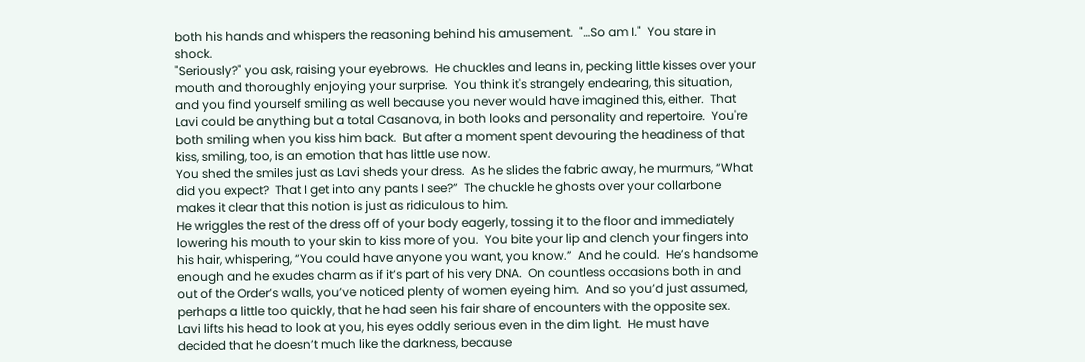both his hands and whispers the reasoning behind his amusement.  "…So am I."  You stare in shock.
"Seriously?" you ask, raising your eyebrows.  He chuckles and leans in, pecking little kisses over your mouth and thoroughly enjoying your surprise.  You think it's strangely endearing, this situation, and you find yourself smiling as well because you never would have imagined this, either.  That Lavi could be anything but a total Casanova, in both looks and personality and repertoire.  You're both smiling when you kiss him back.  But after a moment spent devouring the headiness of that kiss, smiling, too, is an emotion that has little use now.
You shed the smiles just as Lavi sheds your dress.  As he slides the fabric away, he murmurs, “What did you expect?  That I get into any pants I see?”  The chuckle he ghosts over your collarbone makes it clear that this notion is just as ridiculous to him.
He wriggles the rest of the dress off of your body eagerly, tossing it to the floor and immediately lowering his mouth to your skin to kiss more of you.  You bite your lip and clench your fingers into his hair, whispering, “You could have anyone you want, you know.”  And he could.  He’s handsome enough and he exudes charm as if it’s part of his very DNA.  On countless occasions both in and out of the Order’s walls, you’ve noticed plenty of women eyeing him.  And so you’d just assumed, perhaps a little too quickly, that he had seen his fair share of encounters with the opposite sex.
Lavi lifts his head to look at you, his eyes oddly serious even in the dim light.  He must have decided that he doesn’t much like the darkness, because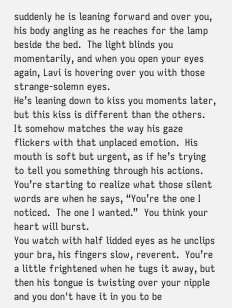suddenly he is leaning forward and over you, his body angling as he reaches for the lamp beside the bed.  The light blinds you momentarily, and when you open your eyes again, Lavi is hovering over you with those strange-solemn eyes.
He’s leaning down to kiss you moments later, but this kiss is different than the others.  It somehow matches the way his gaze flickers with that unplaced emotion.  His mouth is soft but urgent, as if he’s trying to tell you something through his actions.  You’re starting to realize what those silent words are when he says, “You’re the one I noticed.  The one I wanted.”  You think your heart will burst.
You watch with half lidded eyes as he unclips your bra, his fingers slow, reverent.  You’re a little frightened when he tugs it away, but then his tongue is twisting over your nipple and you don't have it in you to be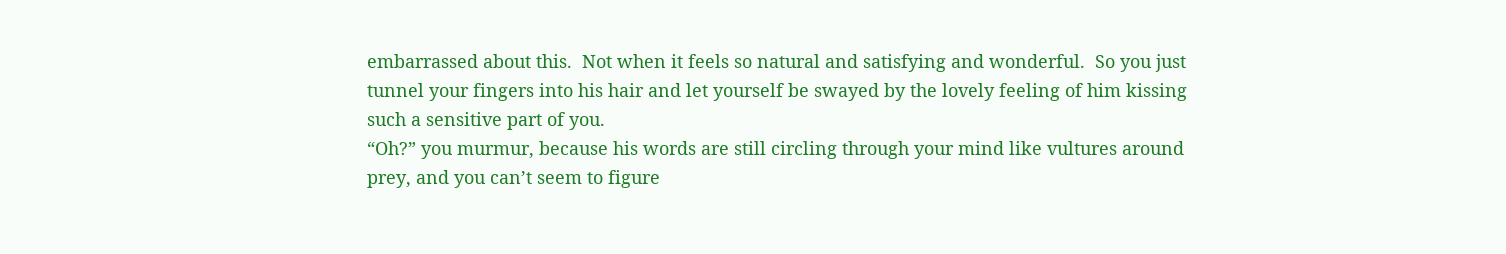embarrassed about this.  Not when it feels so natural and satisfying and wonderful.  So you just tunnel your fingers into his hair and let yourself be swayed by the lovely feeling of him kissing such a sensitive part of you.
“Oh?” you murmur, because his words are still circling through your mind like vultures around prey, and you can’t seem to figure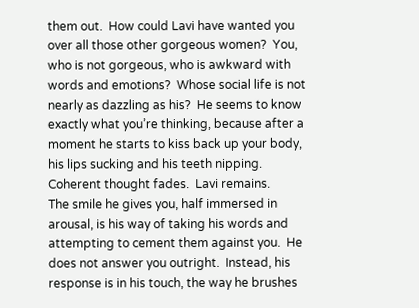them out.  How could Lavi have wanted you over all those other gorgeous women?  You, who is not gorgeous, who is awkward with words and emotions?  Whose social life is not nearly as dazzling as his?  He seems to know exactly what you’re thinking, because after a moment he starts to kiss back up your body, his lips sucking and his teeth nipping.  Coherent thought fades.  Lavi remains.
The smile he gives you, half immersed in arousal, is his way of taking his words and attempting to cement them against you.  He does not answer you outright.  Instead, his response is in his touch, the way he brushes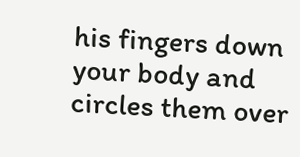his fingers down your body and circles them over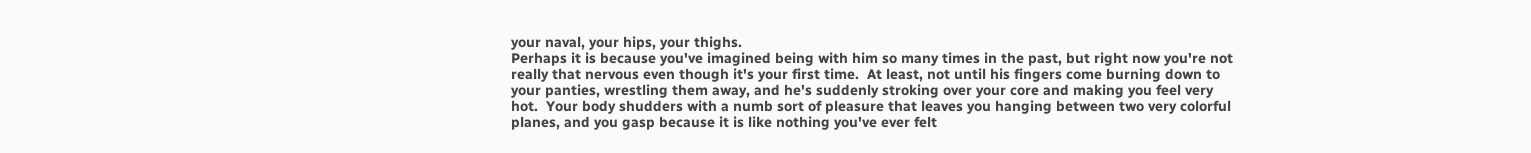your naval, your hips, your thighs.
Perhaps it is because you've imagined being with him so many times in the past, but right now you're not really that nervous even though it's your first time.  At least, not until his fingers come burning down to your panties, wrestling them away, and he's suddenly stroking over your core and making you feel very hot.  Your body shudders with a numb sort of pleasure that leaves you hanging between two very colorful planes, and you gasp because it is like nothing you've ever felt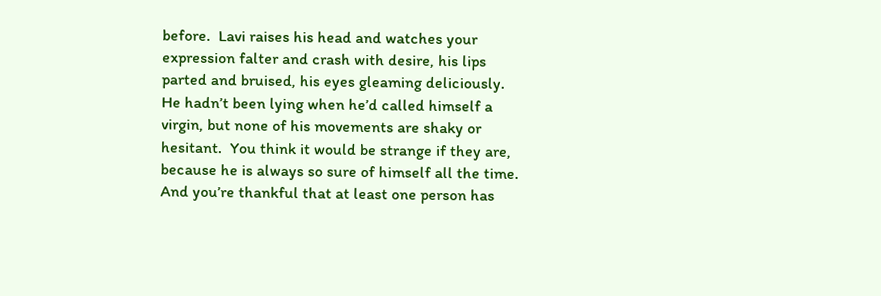before.  Lavi raises his head and watches your expression falter and crash with desire, his lips parted and bruised, his eyes gleaming deliciously.
He hadn’t been lying when he’d called himself a virgin, but none of his movements are shaky or hesitant.  You think it would be strange if they are, because he is always so sure of himself all the time.  And you’re thankful that at least one person has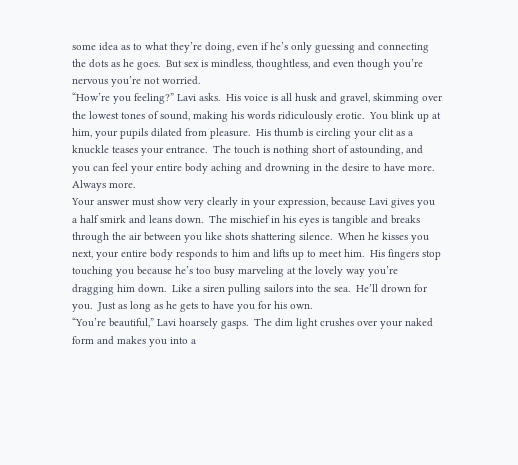some idea as to what they’re doing, even if he’s only guessing and connecting the dots as he goes.  But sex is mindless, thoughtless, and even though you’re nervous you’re not worried.
“How’re you feeling?” Lavi asks.  His voice is all husk and gravel, skimming over the lowest tones of sound, making his words ridiculously erotic.  You blink up at him, your pupils dilated from pleasure.  His thumb is circling your clit as a knuckle teases your entrance.  The touch is nothing short of astounding, and you can feel your entire body aching and drowning in the desire to have more.  Always more.
Your answer must show very clearly in your expression, because Lavi gives you a half smirk and leans down.  The mischief in his eyes is tangible and breaks through the air between you like shots shattering silence.  When he kisses you next, your entire body responds to him and lifts up to meet him.  His fingers stop touching you because he’s too busy marveling at the lovely way you’re dragging him down.  Like a siren pulling sailors into the sea.  He’ll drown for you.  Just as long as he gets to have you for his own.
“You’re beautiful,” Lavi hoarsely gasps.  The dim light crushes over your naked form and makes you into a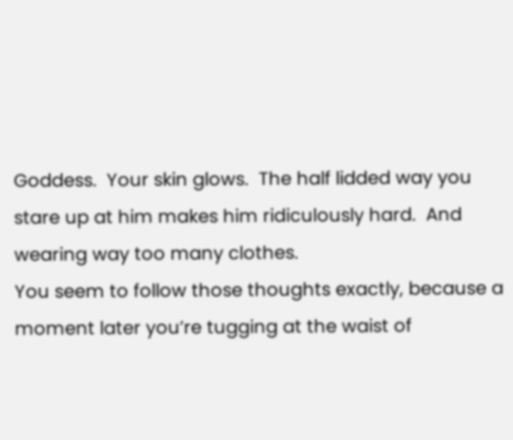Goddess.  Your skin glows.  The half lidded way you stare up at him makes him ridiculously hard.  And wearing way too many clothes.
You seem to follow those thoughts exactly, because a moment later you’re tugging at the waist of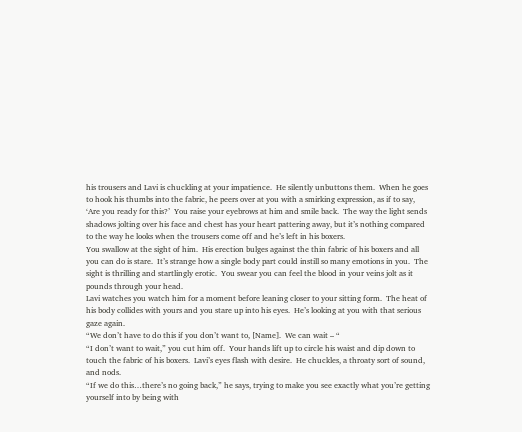his trousers and Lavi is chuckling at your impatience.  He silently unbuttons them.  When he goes to hook his thumbs into the fabric, he peers over at you with a smirking expression, as if to say, ‘Are you ready for this?’  You raise your eyebrows at him and smile back.  The way the light sends shadows jolting over his face and chest has your heart pattering away, but it’s nothing compared to the way he looks when the trousers come off and he’s left in his boxers.
You swallow at the sight of him.  His erection bulges against the thin fabric of his boxers and all you can do is stare.  It’s strange how a single body part could instill so many emotions in you.  The sight is thrilling and startlingly erotic.  You swear you can feel the blood in your veins jolt as it pounds through your head.
Lavi watches you watch him for a moment before leaning closer to your sitting form.  The heat of his body collides with yours and you stare up into his eyes.  He’s looking at you with that serious gaze again.
“We don’t have to do this if you don’t want to, [Name].  We can wait – “
“I don’t want to wait,” you cut him off.  Your hands lift up to circle his waist and dip down to touch the fabric of his boxers.  Lavi’s eyes flash with desire.  He chuckles, a throaty sort of sound, and nods.
“If we do this…there’s no going back,” he says, trying to make you see exactly what you’re getting yourself into by being with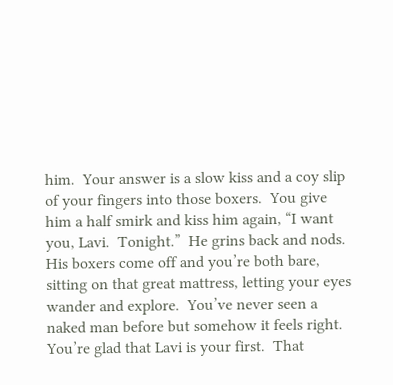him.  Your answer is a slow kiss and a coy slip of your fingers into those boxers.  You give him a half smirk and kiss him again, “I want you, Lavi.  Tonight.”  He grins back and nods.
His boxers come off and you’re both bare, sitting on that great mattress, letting your eyes wander and explore.  You’ve never seen a naked man before but somehow it feels right.  You’re glad that Lavi is your first.  That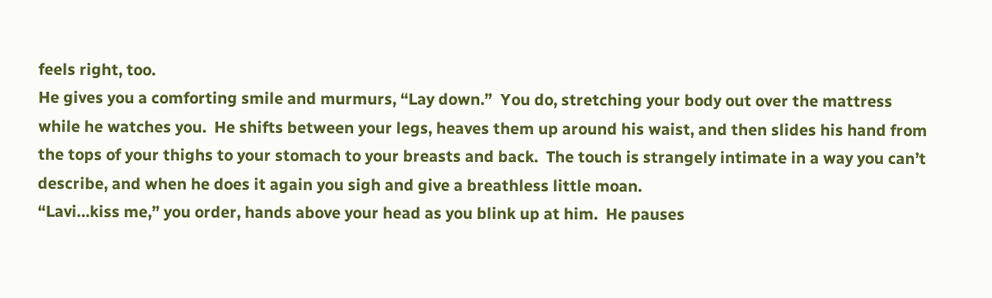feels right, too.
He gives you a comforting smile and murmurs, “Lay down.”  You do, stretching your body out over the mattress while he watches you.  He shifts between your legs, heaves them up around his waist, and then slides his hand from the tops of your thighs to your stomach to your breasts and back.  The touch is strangely intimate in a way you can’t describe, and when he does it again you sigh and give a breathless little moan.
“Lavi…kiss me,” you order, hands above your head as you blink up at him.  He pauses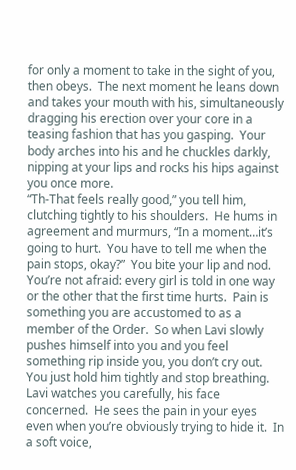for only a moment to take in the sight of you, then obeys.  The next moment he leans down and takes your mouth with his, simultaneously dragging his erection over your core in a teasing fashion that has you gasping.  Your body arches into his and he chuckles darkly, nipping at your lips and rocks his hips against you once more.
“Th-That feels really good,” you tell him, clutching tightly to his shoulders.  He hums in agreement and murmurs, “In a moment…it’s going to hurt.  You have to tell me when the pain stops, okay?”  You bite your lip and nod.  You’re not afraid: every girl is told in one way or the other that the first time hurts.  Pain is something you are accustomed to as a member of the Order.  So when Lavi slowly pushes himself into you and you feel something rip inside you, you don’t cry out.  You just hold him tightly and stop breathing.
Lavi watches you carefully, his face concerned.  He sees the pain in your eyes even when you’re obviously trying to hide it.  In a soft voice,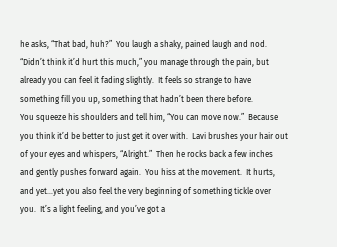he asks, “That bad, huh?”  You laugh a shaky, pained laugh and nod.
“Didn’t think it’d hurt this much,” you manage through the pain, but already you can feel it fading slightly.  It feels so strange to have something fill you up, something that hadn’t been there before.
You squeeze his shoulders and tell him, “You can move now.”  Because you think it’d be better to just get it over with.  Lavi brushes your hair out of your eyes and whispers, “Alright.”  Then he rocks back a few inches and gently pushes forward again.  You hiss at the movement.  It hurts, and yet…yet you also feel the very beginning of something tickle over you.  It’s a light feeling, and you’ve got a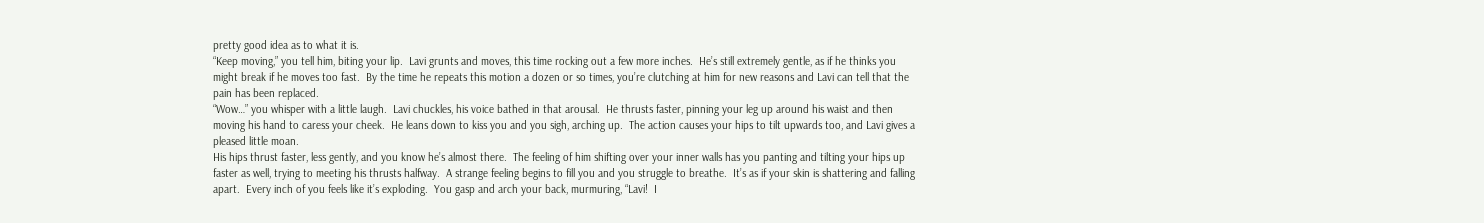pretty good idea as to what it is.
“Keep moving,” you tell him, biting your lip.  Lavi grunts and moves, this time rocking out a few more inches.  He’s still extremely gentle, as if he thinks you might break if he moves too fast.  By the time he repeats this motion a dozen or so times, you’re clutching at him for new reasons and Lavi can tell that the pain has been replaced.
“Wow…” you whisper with a little laugh.  Lavi chuckles, his voice bathed in that arousal.  He thrusts faster, pinning your leg up around his waist and then moving his hand to caress your cheek.  He leans down to kiss you and you sigh, arching up.  The action causes your hips to tilt upwards too, and Lavi gives a pleased little moan.
His hips thrust faster, less gently, and you know he’s almost there.  The feeling of him shifting over your inner walls has you panting and tilting your hips up faster as well, trying to meeting his thrusts halfway.  A strange feeling begins to fill you and you struggle to breathe.  It’s as if your skin is shattering and falling apart.  Every inch of you feels like it’s exploding.  You gasp and arch your back, murmuring, “Lavi!  I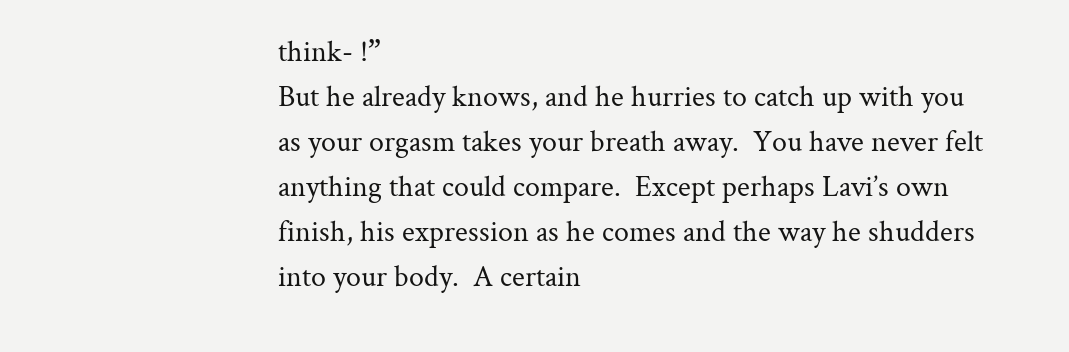think- !”
But he already knows, and he hurries to catch up with you as your orgasm takes your breath away.  You have never felt anything that could compare.  Except perhaps Lavi’s own finish, his expression as he comes and the way he shudders into your body.  A certain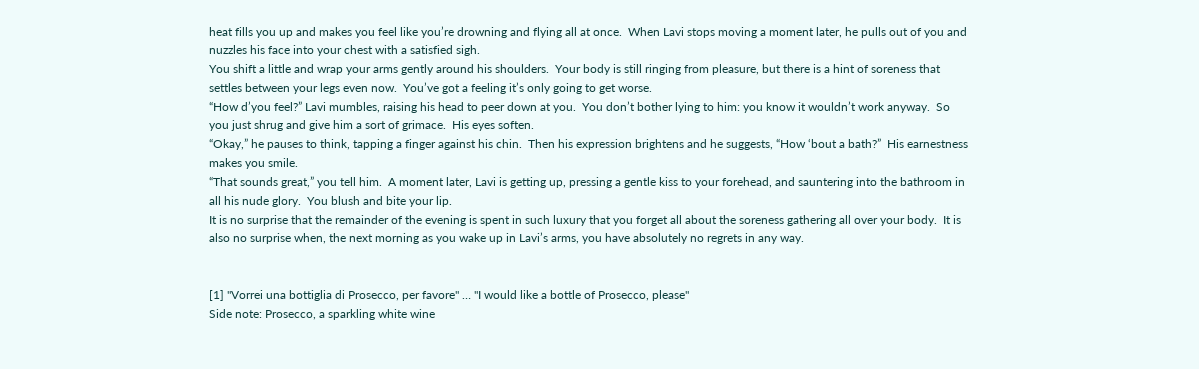heat fills you up and makes you feel like you’re drowning and flying all at once.  When Lavi stops moving a moment later, he pulls out of you and nuzzles his face into your chest with a satisfied sigh.
You shift a little and wrap your arms gently around his shoulders.  Your body is still ringing from pleasure, but there is a hint of soreness that settles between your legs even now.  You’ve got a feeling it’s only going to get worse.
“How d’you feel?” Lavi mumbles, raising his head to peer down at you.  You don’t bother lying to him: you know it wouldn’t work anyway.  So you just shrug and give him a sort of grimace.  His eyes soften.
“Okay,” he pauses to think, tapping a finger against his chin.  Then his expression brightens and he suggests, “How ‘bout a bath?”  His earnestness makes you smile.
“That sounds great,” you tell him.  A moment later, Lavi is getting up, pressing a gentle kiss to your forehead, and sauntering into the bathroom in all his nude glory.  You blush and bite your lip.
It is no surprise that the remainder of the evening is spent in such luxury that you forget all about the soreness gathering all over your body.  It is also no surprise when, the next morning as you wake up in Lavi’s arms, you have absolutely no regrets in any way.


[1] "Vorrei una bottiglia di Prosecco, per favore" … "I would like a bottle of Prosecco, please"
Side note: Prosecco, a sparkling white wine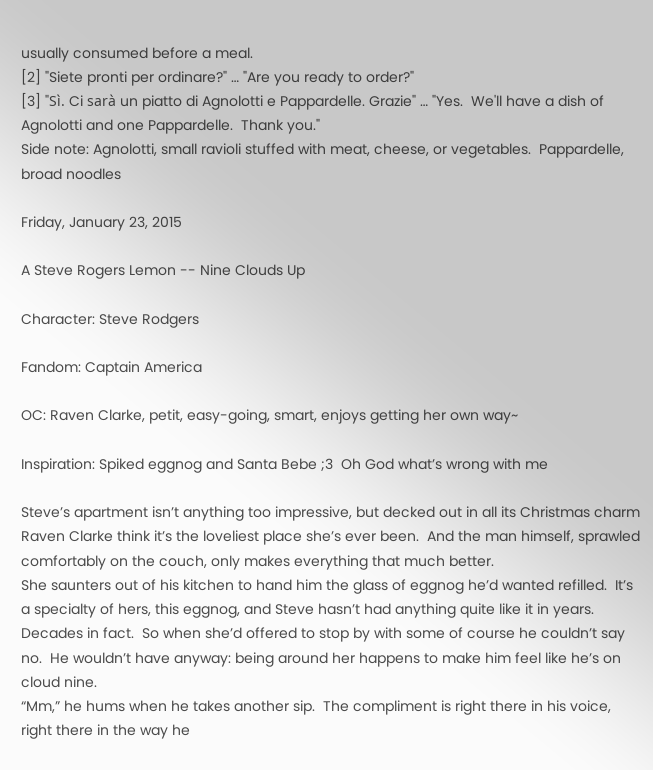usually consumed before a meal.
[2] "Siete pronti per ordinare?" … "Are you ready to order?"
[3] "Sì. Ci sarà un piatto di Agnolotti e Pappardelle. Grazie" … "Yes.  We'll have a dish of Agnolotti and one Pappardelle.  Thank you."
Side note: Agnolotti, small ravioli stuffed with meat, cheese, or vegetables.  Pappardelle, broad noodles

Friday, January 23, 2015

A Steve Rogers Lemon -- Nine Clouds Up

Character: Steve Rodgers

Fandom: Captain America

OC: Raven Clarke, petit, easy-going, smart, enjoys getting her own way~

Inspiration: Spiked eggnog and Santa Bebe ;3  Oh God what’s wrong with me

Steve’s apartment isn’t anything too impressive, but decked out in all its Christmas charm Raven Clarke think it’s the loveliest place she’s ever been.  And the man himself, sprawled comfortably on the couch, only makes everything that much better.
She saunters out of his kitchen to hand him the glass of eggnog he’d wanted refilled.  It’s a specialty of hers, this eggnog, and Steve hasn’t had anything quite like it in years.  Decades in fact.  So when she’d offered to stop by with some of course he couldn’t say no.  He wouldn’t have anyway: being around her happens to make him feel like he’s on cloud nine.
“Mm,” he hums when he takes another sip.  The compliment is right there in his voice, right there in the way he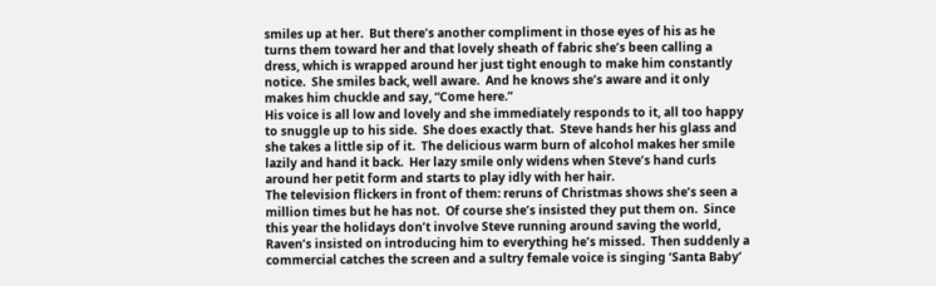smiles up at her.  But there’s another compliment in those eyes of his as he turns them toward her and that lovely sheath of fabric she’s been calling a dress, which is wrapped around her just tight enough to make him constantly notice.  She smiles back, well aware.  And he knows she’s aware and it only makes him chuckle and say, “Come here.”
His voice is all low and lovely and she immediately responds to it, all too happy to snuggle up to his side.  She does exactly that.  Steve hands her his glass and she takes a little sip of it.  The delicious warm burn of alcohol makes her smile lazily and hand it back.  Her lazy smile only widens when Steve’s hand curls around her petit form and starts to play idly with her hair.
The television flickers in front of them: reruns of Christmas shows she’s seen a million times but he has not.  Of course she’s insisted they put them on.  Since this year the holidays don’t involve Steve running around saving the world, Raven’s insisted on introducing him to everything he’s missed.  Then suddenly a commercial catches the screen and a sultry female voice is singing ‘Santa Baby’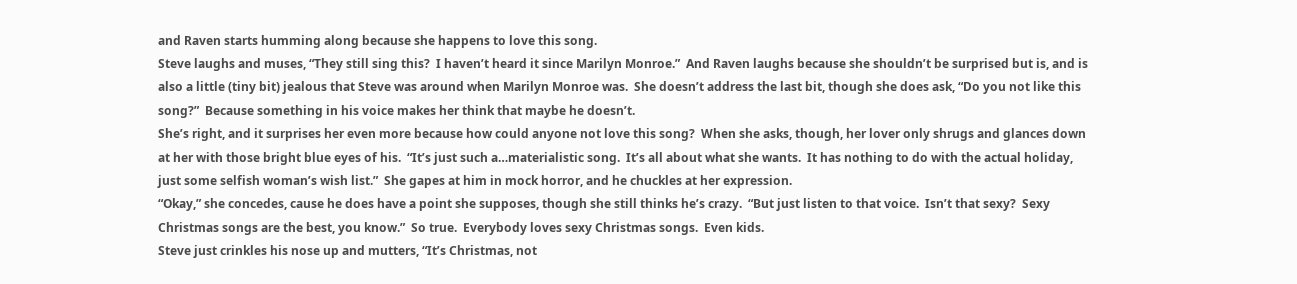and Raven starts humming along because she happens to love this song.
Steve laughs and muses, “They still sing this?  I haven’t heard it since Marilyn Monroe.”  And Raven laughs because she shouldn’t be surprised but is, and is also a little (tiny bit) jealous that Steve was around when Marilyn Monroe was.  She doesn’t address the last bit, though she does ask, “Do you not like this song?”  Because something in his voice makes her think that maybe he doesn’t.
She’s right, and it surprises her even more because how could anyone not love this song?  When she asks, though, her lover only shrugs and glances down at her with those bright blue eyes of his.  “It’s just such a…materialistic song.  It’s all about what she wants.  It has nothing to do with the actual holiday, just some selfish woman’s wish list.”  She gapes at him in mock horror, and he chuckles at her expression.
“Okay,” she concedes, cause he does have a point she supposes, though she still thinks he’s crazy.  “But just listen to that voice.  Isn’t that sexy?  Sexy Christmas songs are the best, you know.”  So true.  Everybody loves sexy Christmas songs.  Even kids.
Steve just crinkles his nose up and mutters, “It’s Christmas, not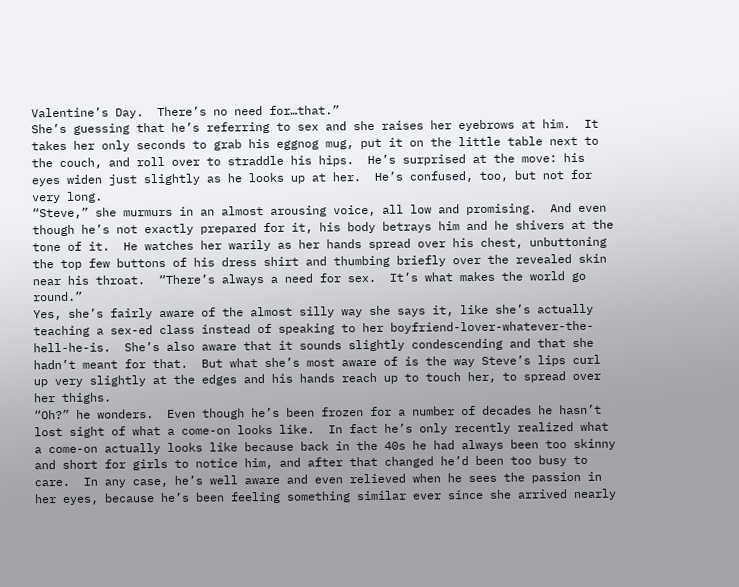Valentine’s Day.  There’s no need for…that.”
She’s guessing that he’s referring to sex and she raises her eyebrows at him.  It takes her only seconds to grab his eggnog mug, put it on the little table next to the couch, and roll over to straddle his hips.  He’s surprised at the move: his eyes widen just slightly as he looks up at her.  He’s confused, too, but not for very long.
“Steve,” she murmurs in an almost arousing voice, all low and promising.  And even though he’s not exactly prepared for it, his body betrays him and he shivers at the tone of it.  He watches her warily as her hands spread over his chest, unbuttoning the top few buttons of his dress shirt and thumbing briefly over the revealed skin near his throat.  “There’s always a need for sex.  It’s what makes the world go round.”
Yes, she’s fairly aware of the almost silly way she says it, like she’s actually teaching a sex-ed class instead of speaking to her boyfriend-lover-whatever-the-hell-he-is.  She’s also aware that it sounds slightly condescending and that she hadn’t meant for that.  But what she’s most aware of is the way Steve’s lips curl up very slightly at the edges and his hands reach up to touch her, to spread over her thighs.
“Oh?” he wonders.  Even though he’s been frozen for a number of decades he hasn’t lost sight of what a come-on looks like.  In fact he’s only recently realized what a come-on actually looks like because back in the 40s he had always been too skinny and short for girls to notice him, and after that changed he’d been too busy to care.  In any case, he’s well aware and even relieved when he sees the passion in her eyes, because he’s been feeling something similar ever since she arrived nearly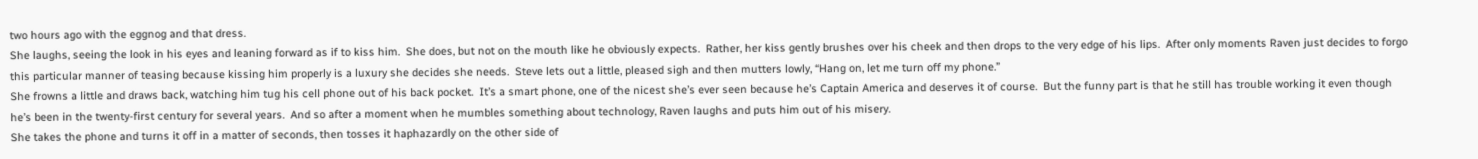two hours ago with the eggnog and that dress.
She laughs, seeing the look in his eyes and leaning forward as if to kiss him.  She does, but not on the mouth like he obviously expects.  Rather, her kiss gently brushes over his cheek and then drops to the very edge of his lips.  After only moments Raven just decides to forgo this particular manner of teasing because kissing him properly is a luxury she decides she needs.  Steve lets out a little, pleased sigh and then mutters lowly, “Hang on, let me turn off my phone.”
She frowns a little and draws back, watching him tug his cell phone out of his back pocket.  It’s a smart phone, one of the nicest she’s ever seen because he’s Captain America and deserves it of course.  But the funny part is that he still has trouble working it even though he’s been in the twenty-first century for several years.  And so after a moment when he mumbles something about technology, Raven laughs and puts him out of his misery.
She takes the phone and turns it off in a matter of seconds, then tosses it haphazardly on the other side of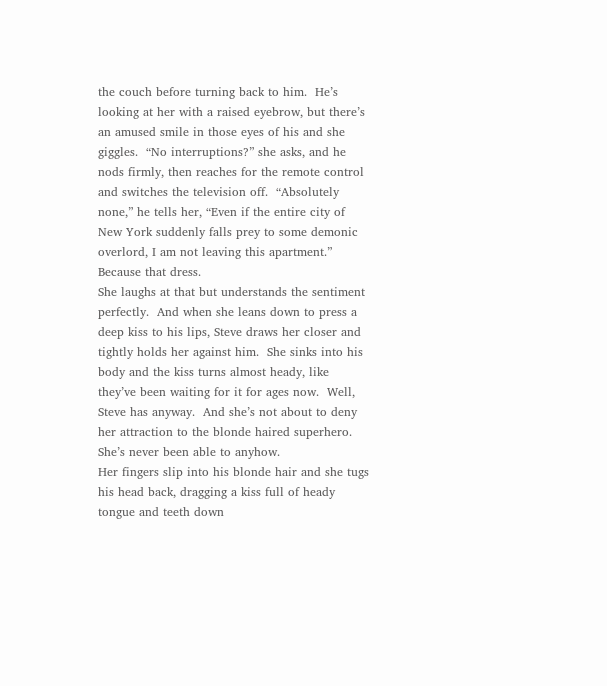the couch before turning back to him.  He’s looking at her with a raised eyebrow, but there’s an amused smile in those eyes of his and she giggles.  “No interruptions?” she asks, and he nods firmly, then reaches for the remote control and switches the television off.  “Absolutely none,” he tells her, “Even if the entire city of New York suddenly falls prey to some demonic overlord, I am not leaving this apartment.”  Because that dress.
She laughs at that but understands the sentiment perfectly.  And when she leans down to press a deep kiss to his lips, Steve draws her closer and tightly holds her against him.  She sinks into his body and the kiss turns almost heady, like they’ve been waiting for it for ages now.  Well, Steve has anyway.  And she’s not about to deny her attraction to the blonde haired superhero.  She’s never been able to anyhow.
Her fingers slip into his blonde hair and she tugs his head back, dragging a kiss full of heady tongue and teeth down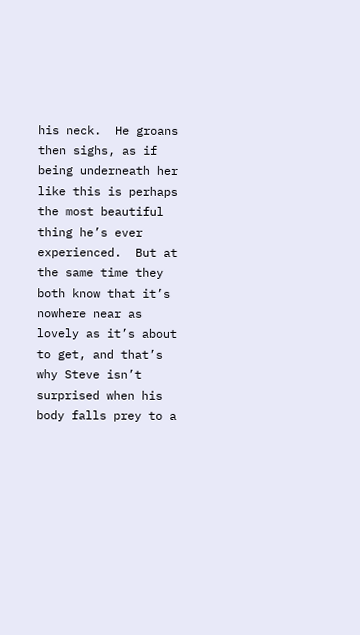his neck.  He groans then sighs, as if being underneath her like this is perhaps the most beautiful thing he’s ever experienced.  But at the same time they both know that it’s nowhere near as lovely as it’s about to get, and that’s why Steve isn’t surprised when his body falls prey to a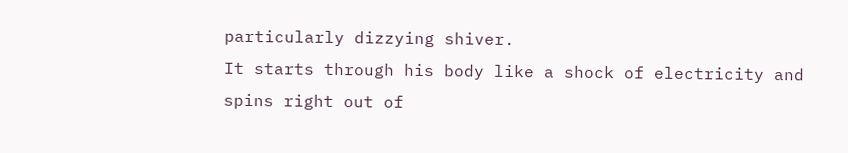particularly dizzying shiver.
It starts through his body like a shock of electricity and spins right out of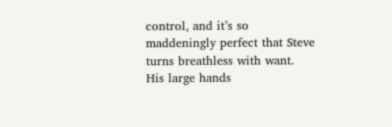control, and it’s so maddeningly perfect that Steve turns breathless with want.  His large hands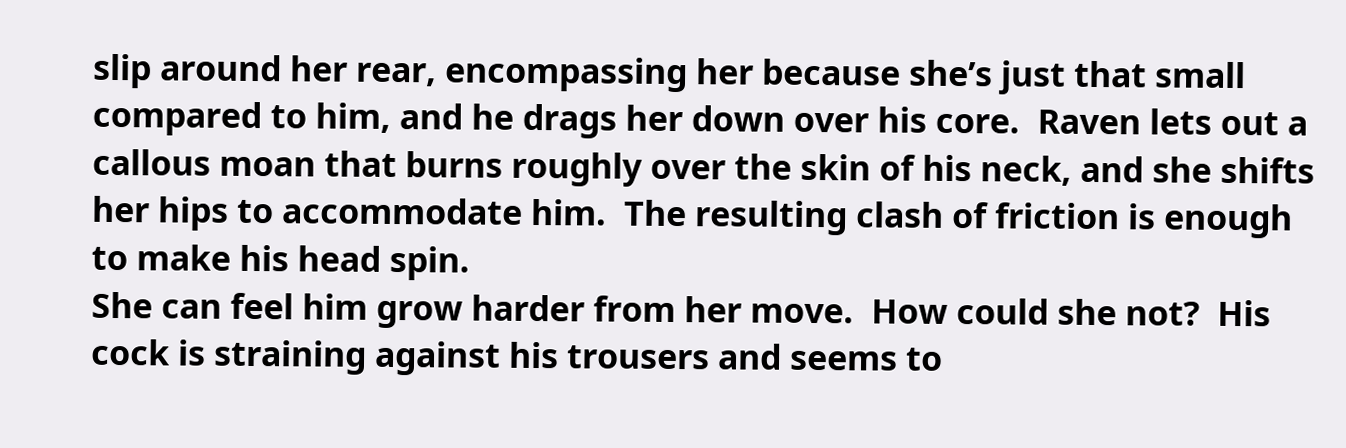slip around her rear, encompassing her because she’s just that small compared to him, and he drags her down over his core.  Raven lets out a callous moan that burns roughly over the skin of his neck, and she shifts her hips to accommodate him.  The resulting clash of friction is enough to make his head spin.
She can feel him grow harder from her move.  How could she not?  His cock is straining against his trousers and seems to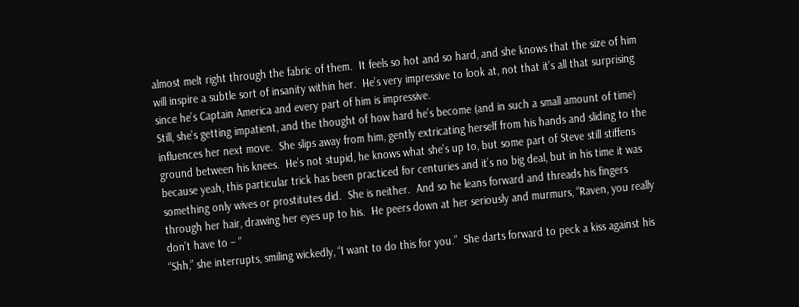almost melt right through the fabric of them.  It feels so hot and so hard, and she knows that the size of him will inspire a subtle sort of insanity within her.  He’s very impressive to look at, not that it’s all that surprising since he’s Captain America and every part of him is impressive.
Still, she’s getting impatient, and the thought of how hard he’s become (and in such a small amount of time) influences her next move.  She slips away from him, gently extricating herself from his hands and sliding to the ground between his knees.  He’s not stupid, he knows what she’s up to, but some part of Steve still stiffens because yeah, this particular trick has been practiced for centuries and it’s no big deal, but in his time it was something only wives or prostitutes did.  She is neither.  And so he leans forward and threads his fingers through her hair, drawing her eyes up to his.  He peers down at her seriously and murmurs, “Raven, you really don’t have to – “
“Shh,” she interrupts, smiling wickedly, “I want to do this for you.”  She darts forward to peck a kiss against his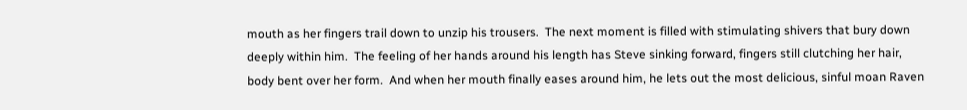mouth as her fingers trail down to unzip his trousers.  The next moment is filled with stimulating shivers that bury down deeply within him.  The feeling of her hands around his length has Steve sinking forward, fingers still clutching her hair, body bent over her form.  And when her mouth finally eases around him, he lets out the most delicious, sinful moan Raven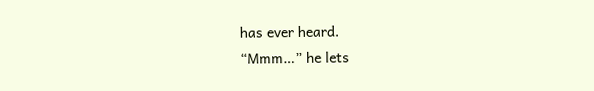has ever heard.
“Mmm…” he lets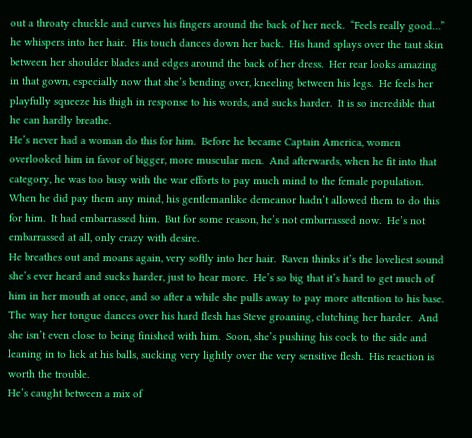out a throaty chuckle and curves his fingers around the back of her neck.  “Feels really good…” he whispers into her hair.  His touch dances down her back.  His hand splays over the taut skin between her shoulder blades and edges around the back of her dress.  Her rear looks amazing in that gown, especially now that she’s bending over, kneeling between his legs.  He feels her playfully squeeze his thigh in response to his words, and sucks harder.  It is so incredible that he can hardly breathe.
He’s never had a woman do this for him.  Before he became Captain America, women overlooked him in favor of bigger, more muscular men.  And afterwards, when he fit into that category, he was too busy with the war efforts to pay much mind to the female population.  When he did pay them any mind, his gentlemanlike demeanor hadn’t allowed them to do this for him.  It had embarrassed him.  But for some reason, he’s not embarrassed now.  He’s not embarrassed at all, only crazy with desire.
He breathes out and moans again, very softly into her hair.  Raven thinks it’s the loveliest sound she’s ever heard and sucks harder, just to hear more.  He’s so big that it’s hard to get much of him in her mouth at once, and so after a while she pulls away to pay more attention to his base.  The way her tongue dances over his hard flesh has Steve groaning, clutching her harder.  And she isn’t even close to being finished with him.  Soon, she’s pushing his cock to the side and leaning in to lick at his balls, sucking very lightly over the very sensitive flesh.  His reaction is worth the trouble.
He’s caught between a mix of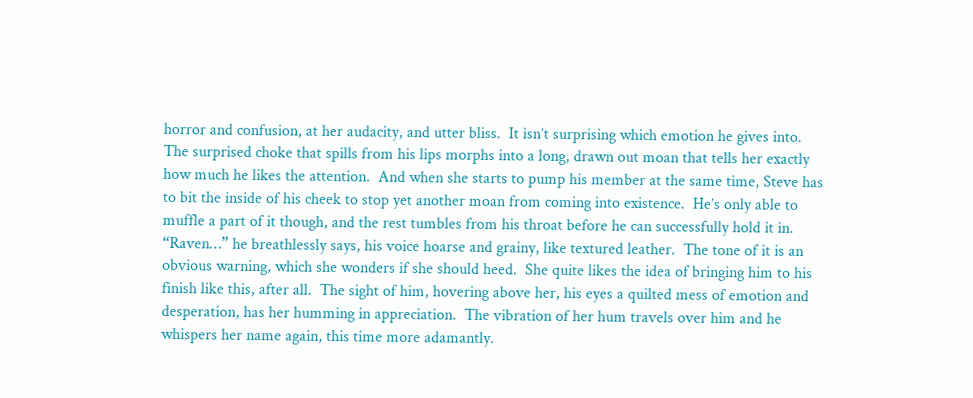horror and confusion, at her audacity, and utter bliss.  It isn’t surprising which emotion he gives into.  The surprised choke that spills from his lips morphs into a long, drawn out moan that tells her exactly how much he likes the attention.  And when she starts to pump his member at the same time, Steve has to bit the inside of his cheek to stop yet another moan from coming into existence.  He’s only able to muffle a part of it though, and the rest tumbles from his throat before he can successfully hold it in.
“Raven…” he breathlessly says, his voice hoarse and grainy, like textured leather.  The tone of it is an obvious warning, which she wonders if she should heed.  She quite likes the idea of bringing him to his finish like this, after all.  The sight of him, hovering above her, his eyes a quilted mess of emotion and desperation, has her humming in appreciation.  The vibration of her hum travels over him and he whispers her name again, this time more adamantly.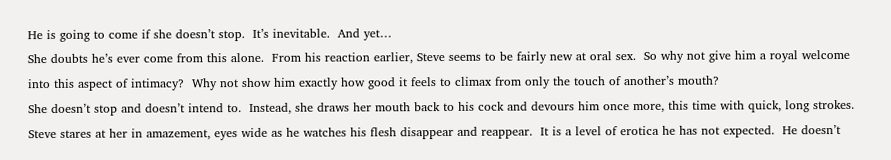He is going to come if she doesn’t stop.  It’s inevitable.  And yet…
She doubts he’s ever come from this alone.  From his reaction earlier, Steve seems to be fairly new at oral sex.  So why not give him a royal welcome into this aspect of intimacy?  Why not show him exactly how good it feels to climax from only the touch of another’s mouth?
She doesn’t stop and doesn’t intend to.  Instead, she draws her mouth back to his cock and devours him once more, this time with quick, long strokes.  Steve stares at her in amazement, eyes wide as he watches his flesh disappear and reappear.  It is a level of erotica he has not expected.  He doesn’t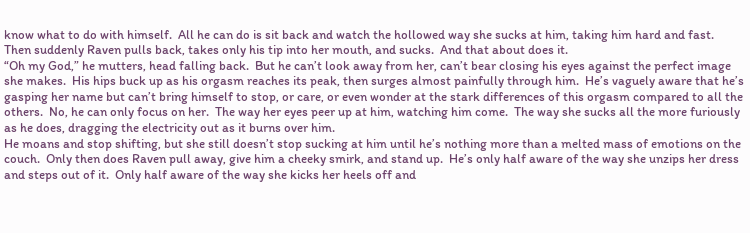know what to do with himself.  All he can do is sit back and watch the hollowed way she sucks at him, taking him hard and fast.  Then suddenly Raven pulls back, takes only his tip into her mouth, and sucks.  And that about does it.
“Oh my God,” he mutters, head falling back.  But he can’t look away from her, can’t bear closing his eyes against the perfect image she makes.  His hips buck up as his orgasm reaches its peak, then surges almost painfully through him.  He’s vaguely aware that he’s gasping her name but can’t bring himself to stop, or care, or even wonder at the stark differences of this orgasm compared to all the others.  No, he can only focus on her.  The way her eyes peer up at him, watching him come.  The way she sucks all the more furiously as he does, dragging the electricity out as it burns over him.
He moans and stop shifting, but she still doesn’t stop sucking at him until he’s nothing more than a melted mass of emotions on the couch.  Only then does Raven pull away, give him a cheeky smirk, and stand up.  He’s only half aware of the way she unzips her dress and steps out of it.  Only half aware of the way she kicks her heels off and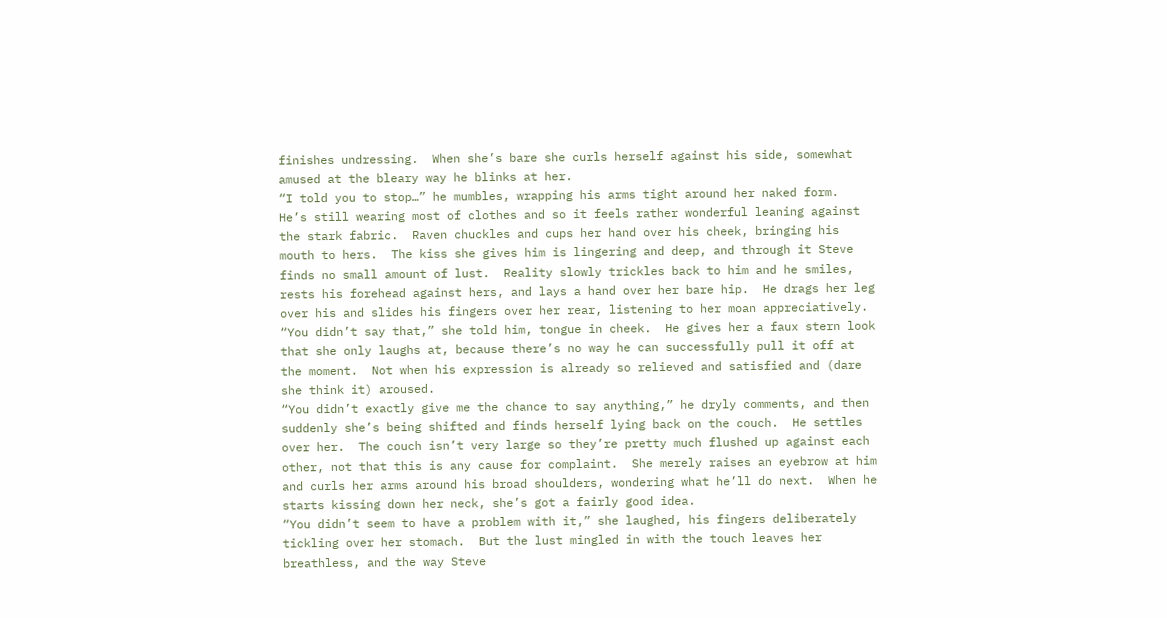finishes undressing.  When she’s bare she curls herself against his side, somewhat amused at the bleary way he blinks at her.
“I told you to stop…” he mumbles, wrapping his arms tight around her naked form.  He’s still wearing most of clothes and so it feels rather wonderful leaning against the stark fabric.  Raven chuckles and cups her hand over his cheek, bringing his mouth to hers.  The kiss she gives him is lingering and deep, and through it Steve finds no small amount of lust.  Reality slowly trickles back to him and he smiles, rests his forehead against hers, and lays a hand over her bare hip.  He drags her leg over his and slides his fingers over her rear, listening to her moan appreciatively.
“You didn’t say that,” she told him, tongue in cheek.  He gives her a faux stern look that she only laughs at, because there’s no way he can successfully pull it off at the moment.  Not when his expression is already so relieved and satisfied and (dare she think it) aroused.
“You didn’t exactly give me the chance to say anything,” he dryly comments, and then suddenly she’s being shifted and finds herself lying back on the couch.  He settles over her.  The couch isn’t very large so they’re pretty much flushed up against each other, not that this is any cause for complaint.  She merely raises an eyebrow at him and curls her arms around his broad shoulders, wondering what he’ll do next.  When he starts kissing down her neck, she’s got a fairly good idea.
“You didn’t seem to have a problem with it,” she laughed, his fingers deliberately tickling over her stomach.  But the lust mingled in with the touch leaves her breathless, and the way Steve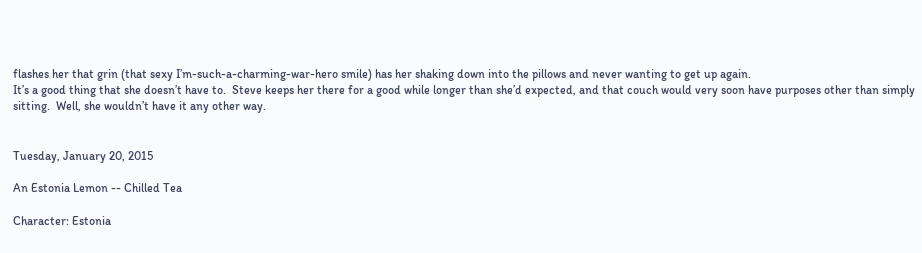flashes her that grin (that sexy I’m-such-a-charming-war-hero smile) has her shaking down into the pillows and never wanting to get up again.
It’s a good thing that she doesn’t have to.  Steve keeps her there for a good while longer than she’d expected, and that couch would very soon have purposes other than simply sitting.  Well, she wouldn’t have it any other way.


Tuesday, January 20, 2015

An Estonia Lemon -- Chilled Tea

Character: Estonia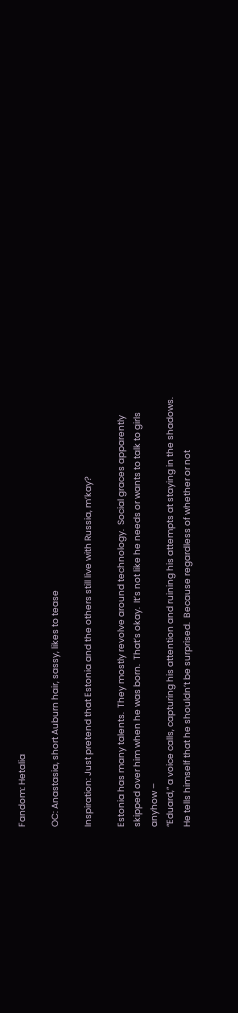Fandom: Hetalia

OC: Anastasia, short Auburn hair, sassy, likes to tease

Inspiration: Just pretend that Estonia and the others still live with Russia, m’kay?

Estonia has many talents.  They mostly revolve around technology.  Social graces apparently skipped over him when he was born.  That’s okay.  It’s not like he needs or wants to talk to girls anyhow –
“Eduard,” a voice calls, capturing his attention and ruining his attempts at staying in the shadows.  He tells himself that he shouldn’t be surprised.  Because regardless of whether or not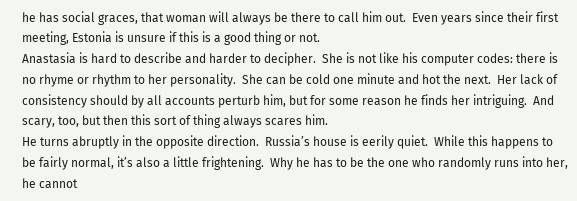he has social graces, that woman will always be there to call him out.  Even years since their first meeting, Estonia is unsure if this is a good thing or not.
Anastasia is hard to describe and harder to decipher.  She is not like his computer codes: there is no rhyme or rhythm to her personality.  She can be cold one minute and hot the next.  Her lack of consistency should by all accounts perturb him, but for some reason he finds her intriguing.  And scary, too, but then this sort of thing always scares him.
He turns abruptly in the opposite direction.  Russia’s house is eerily quiet.  While this happens to be fairly normal, it’s also a little frightening.  Why he has to be the one who randomly runs into her, he cannot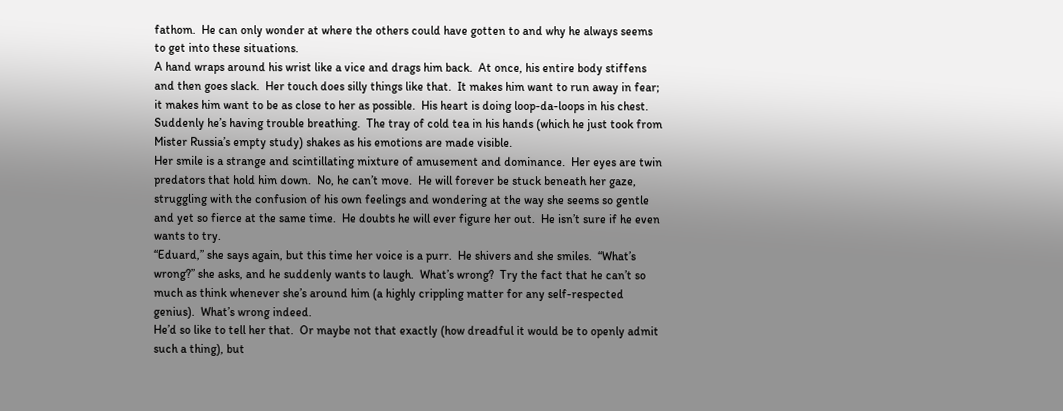fathom.  He can only wonder at where the others could have gotten to and why he always seems to get into these situations.
A hand wraps around his wrist like a vice and drags him back.  At once, his entire body stiffens and then goes slack.  Her touch does silly things like that.  It makes him want to run away in fear; it makes him want to be as close to her as possible.  His heart is doing loop-da-loops in his chest.  Suddenly he’s having trouble breathing.  The tray of cold tea in his hands (which he just took from Mister Russia’s empty study) shakes as his emotions are made visible.
Her smile is a strange and scintillating mixture of amusement and dominance.  Her eyes are twin predators that hold him down.  No, he can’t move.  He will forever be stuck beneath her gaze, struggling with the confusion of his own feelings and wondering at the way she seems so gentle and yet so fierce at the same time.  He doubts he will ever figure her out.  He isn’t sure if he even wants to try.
“Eduard,” she says again, but this time her voice is a purr.  He shivers and she smiles.  “What’s wrong?” she asks, and he suddenly wants to laugh.  What’s wrong?  Try the fact that he can’t so much as think whenever she’s around him (a highly crippling matter for any self-respected genius).  What’s wrong indeed.
He’d so like to tell her that.  Or maybe not that exactly (how dreadful it would be to openly admit such a thing), but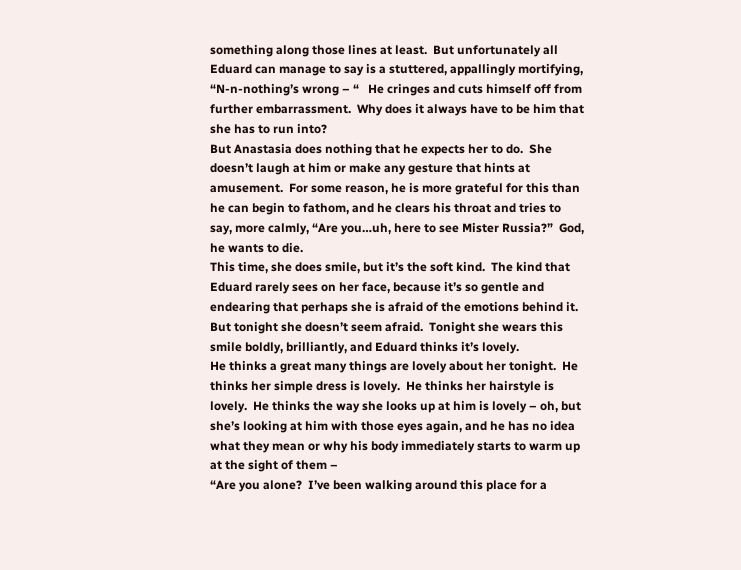something along those lines at least.  But unfortunately all Eduard can manage to say is a stuttered, appallingly mortifying, “N-n-nothing’s wrong – “   He cringes and cuts himself off from further embarrassment.  Why does it always have to be him that she has to run into?
But Anastasia does nothing that he expects her to do.  She doesn’t laugh at him or make any gesture that hints at amusement.  For some reason, he is more grateful for this than he can begin to fathom, and he clears his throat and tries to say, more calmly, “Are you…uh, here to see Mister Russia?”  God, he wants to die.
This time, she does smile, but it’s the soft kind.  The kind that Eduard rarely sees on her face, because it’s so gentle and endearing that perhaps she is afraid of the emotions behind it.  But tonight she doesn’t seem afraid.  Tonight she wears this smile boldly, brilliantly, and Eduard thinks it’s lovely.
He thinks a great many things are lovely about her tonight.  He thinks her simple dress is lovely.  He thinks her hairstyle is lovely.  He thinks the way she looks up at him is lovely – oh, but she’s looking at him with those eyes again, and he has no idea what they mean or why his body immediately starts to warm up at the sight of them –
“Are you alone?  I’ve been walking around this place for a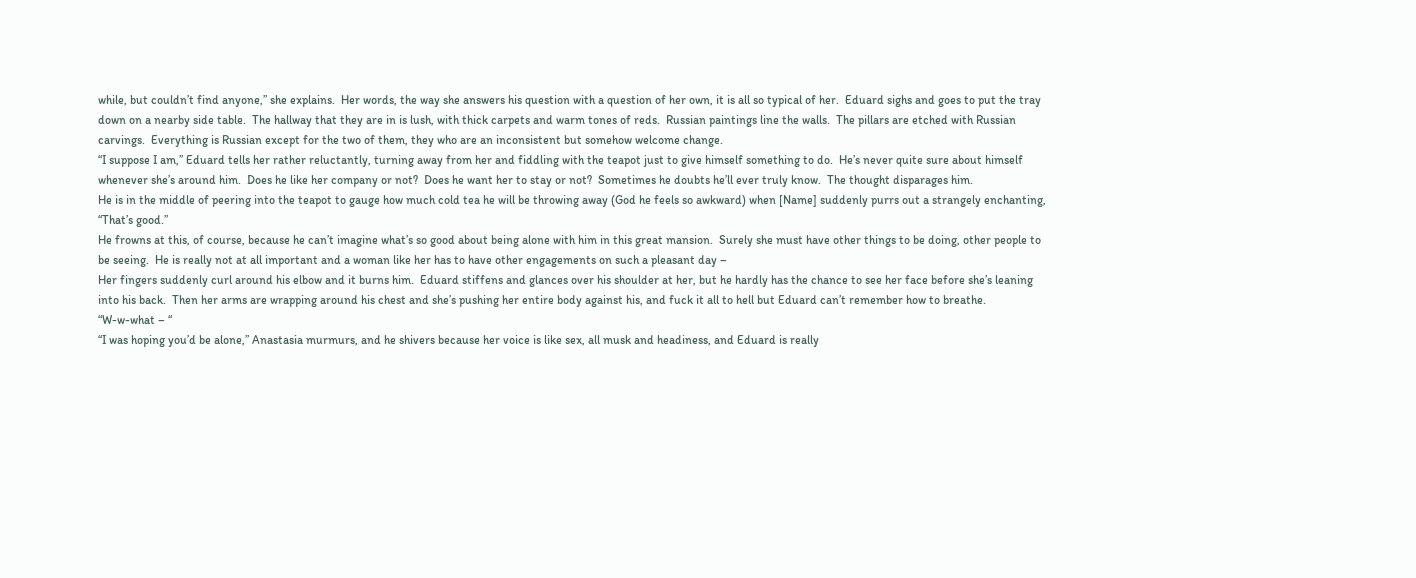while, but couldn’t find anyone,” she explains.  Her words, the way she answers his question with a question of her own, it is all so typical of her.  Eduard sighs and goes to put the tray down on a nearby side table.  The hallway that they are in is lush, with thick carpets and warm tones of reds.  Russian paintings line the walls.  The pillars are etched with Russian carvings.  Everything is Russian except for the two of them, they who are an inconsistent but somehow welcome change.
“I suppose I am,” Eduard tells her rather reluctantly, turning away from her and fiddling with the teapot just to give himself something to do.  He’s never quite sure about himself whenever she’s around him.  Does he like her company or not?  Does he want her to stay or not?  Sometimes he doubts he’ll ever truly know.  The thought disparages him.
He is in the middle of peering into the teapot to gauge how much cold tea he will be throwing away (God he feels so awkward) when [Name] suddenly purrs out a strangely enchanting, “That’s good.”
He frowns at this, of course, because he can’t imagine what’s so good about being alone with him in this great mansion.  Surely she must have other things to be doing, other people to be seeing.  He is really not at all important and a woman like her has to have other engagements on such a pleasant day –
Her fingers suddenly curl around his elbow and it burns him.  Eduard stiffens and glances over his shoulder at her, but he hardly has the chance to see her face before she’s leaning into his back.  Then her arms are wrapping around his chest and she’s pushing her entire body against his, and fuck it all to hell but Eduard can’t remember how to breathe.
“W-w-what – “
“I was hoping you’d be alone,” Anastasia murmurs, and he shivers because her voice is like sex, all musk and headiness, and Eduard is really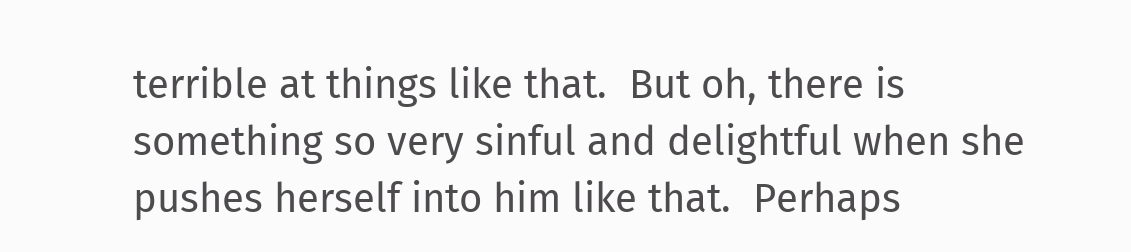terrible at things like that.  But oh, there is something so very sinful and delightful when she pushes herself into him like that.  Perhaps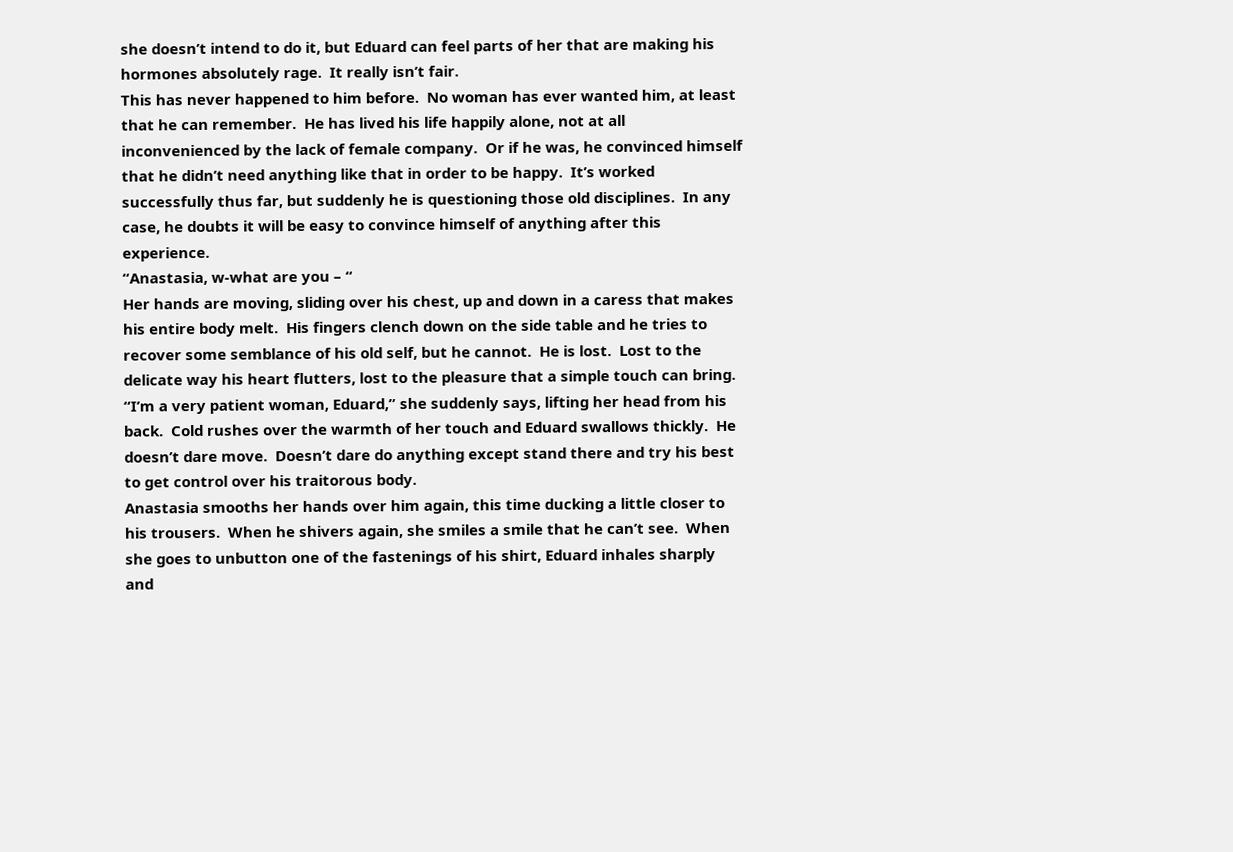she doesn’t intend to do it, but Eduard can feel parts of her that are making his hormones absolutely rage.  It really isn’t fair.
This has never happened to him before.  No woman has ever wanted him, at least that he can remember.  He has lived his life happily alone, not at all inconvenienced by the lack of female company.  Or if he was, he convinced himself that he didn’t need anything like that in order to be happy.  It’s worked successfully thus far, but suddenly he is questioning those old disciplines.  In any case, he doubts it will be easy to convince himself of anything after this experience.
“Anastasia, w-what are you – “
Her hands are moving, sliding over his chest, up and down in a caress that makes his entire body melt.  His fingers clench down on the side table and he tries to recover some semblance of his old self, but he cannot.  He is lost.  Lost to the delicate way his heart flutters, lost to the pleasure that a simple touch can bring.
“I’m a very patient woman, Eduard,” she suddenly says, lifting her head from his back.  Cold rushes over the warmth of her touch and Eduard swallows thickly.  He doesn’t dare move.  Doesn’t dare do anything except stand there and try his best to get control over his traitorous body.
Anastasia smooths her hands over him again, this time ducking a little closer to his trousers.  When he shivers again, she smiles a smile that he can’t see.  When she goes to unbutton one of the fastenings of his shirt, Eduard inhales sharply and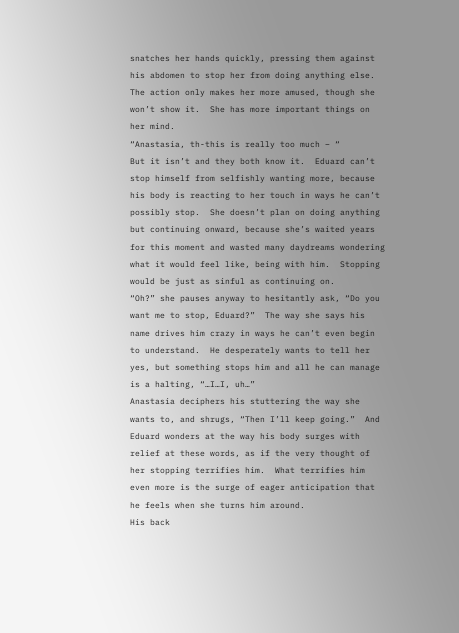snatches her hands quickly, pressing them against his abdomen to stop her from doing anything else.  The action only makes her more amused, though she won’t show it.  She has more important things on her mind.
“Anastasia, th-this is really too much – “
But it isn’t and they both know it.  Eduard can’t stop himself from selfishly wanting more, because his body is reacting to her touch in ways he can’t possibly stop.  She doesn’t plan on doing anything but continuing onward, because she’s waited years for this moment and wasted many daydreams wondering what it would feel like, being with him.  Stopping would be just as sinful as continuing on.
“Oh?” she pauses anyway to hesitantly ask, “Do you want me to stop, Eduard?”  The way she says his name drives him crazy in ways he can’t even begin to understand.  He desperately wants to tell her yes, but something stops him and all he can manage is a halting, “…I…I, uh…”
Anastasia deciphers his stuttering the way she wants to, and shrugs, “Then I’ll keep going.”  And Eduard wonders at the way his body surges with relief at these words, as if the very thought of her stopping terrifies him.  What terrifies him even more is the surge of eager anticipation that he feels when she turns him around.
His back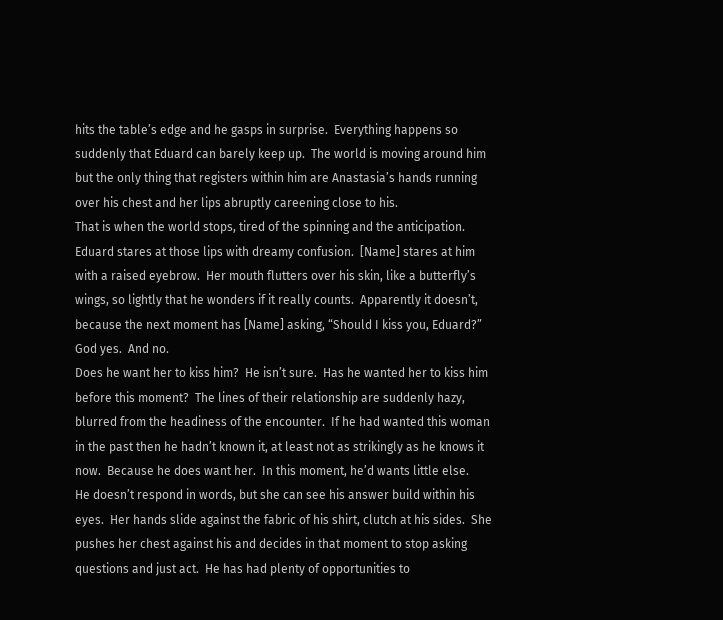hits the table’s edge and he gasps in surprise.  Everything happens so suddenly that Eduard can barely keep up.  The world is moving around him but the only thing that registers within him are Anastasia’s hands running over his chest and her lips abruptly careening close to his.
That is when the world stops, tired of the spinning and the anticipation.  Eduard stares at those lips with dreamy confusion.  [Name] stares at him with a raised eyebrow.  Her mouth flutters over his skin, like a butterfly’s wings, so lightly that he wonders if it really counts.  Apparently it doesn’t, because the next moment has [Name] asking, “Should I kiss you, Eduard?”  God yes.  And no.
Does he want her to kiss him?  He isn’t sure.  Has he wanted her to kiss him before this moment?  The lines of their relationship are suddenly hazy, blurred from the headiness of the encounter.  If he had wanted this woman in the past then he hadn’t known it, at least not as strikingly as he knows it now.  Because he does want her.  In this moment, he’d wants little else.
He doesn’t respond in words, but she can see his answer build within his eyes.  Her hands slide against the fabric of his shirt, clutch at his sides.  She pushes her chest against his and decides in that moment to stop asking questions and just act.  He has had plenty of opportunities to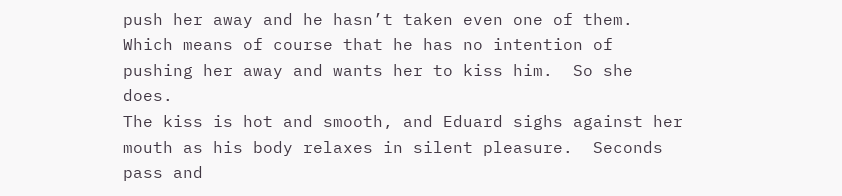push her away and he hasn’t taken even one of them.  Which means of course that he has no intention of pushing her away and wants her to kiss him.  So she does.
The kiss is hot and smooth, and Eduard sighs against her mouth as his body relaxes in silent pleasure.  Seconds pass and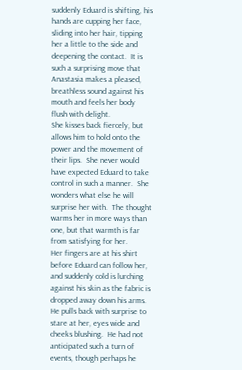suddenly Eduard is shifting, his hands are cupping her face, sliding into her hair, tipping her a little to the side and deepening the contact.  It is such a surprising move that Anastasia makes a pleased, breathless sound against his mouth and feels her body flush with delight.
She kisses back fiercely, but allows him to hold onto the power and the movement of their lips.  She never would have expected Eduard to take control in such a manner.  She wonders what else he will surprise her with.  The thought warms her in more ways than one, but that warmth is far from satisfying for her.
Her fingers are at his shirt before Eduard can follow her, and suddenly cold is lurching against his skin as the fabric is dropped away down his arms.  He pulls back with surprise to stare at her, eyes wide and cheeks blushing.  He had not anticipated such a turn of events, though perhaps he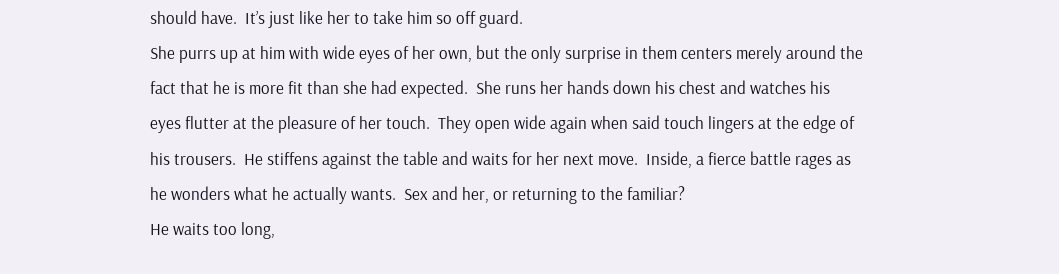should have.  It’s just like her to take him so off guard.
She purrs up at him with wide eyes of her own, but the only surprise in them centers merely around the fact that he is more fit than she had expected.  She runs her hands down his chest and watches his eyes flutter at the pleasure of her touch.  They open wide again when said touch lingers at the edge of his trousers.  He stiffens against the table and waits for her next move.  Inside, a fierce battle rages as he wonders what he actually wants.  Sex and her, or returning to the familiar?
He waits too long,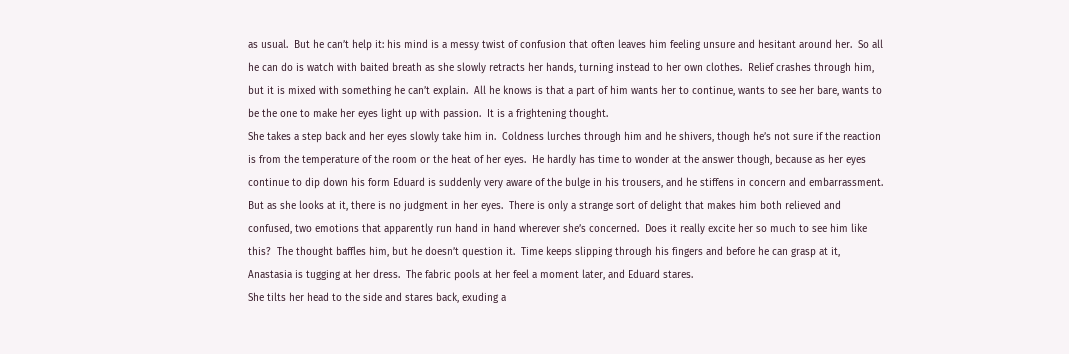as usual.  But he can’t help it: his mind is a messy twist of confusion that often leaves him feeling unsure and hesitant around her.  So all he can do is watch with baited breath as she slowly retracts her hands, turning instead to her own clothes.  Relief crashes through him, but it is mixed with something he can’t explain.  All he knows is that a part of him wants her to continue, wants to see her bare, wants to be the one to make her eyes light up with passion.  It is a frightening thought.
She takes a step back and her eyes slowly take him in.  Coldness lurches through him and he shivers, though he’s not sure if the reaction is from the temperature of the room or the heat of her eyes.  He hardly has time to wonder at the answer though, because as her eyes continue to dip down his form Eduard is suddenly very aware of the bulge in his trousers, and he stiffens in concern and embarrassment.
But as she looks at it, there is no judgment in her eyes.  There is only a strange sort of delight that makes him both relieved and confused, two emotions that apparently run hand in hand wherever she’s concerned.  Does it really excite her so much to see him like this?  The thought baffles him, but he doesn’t question it.  Time keeps slipping through his fingers and before he can grasp at it, Anastasia is tugging at her dress.  The fabric pools at her feel a moment later, and Eduard stares.
She tilts her head to the side and stares back, exuding a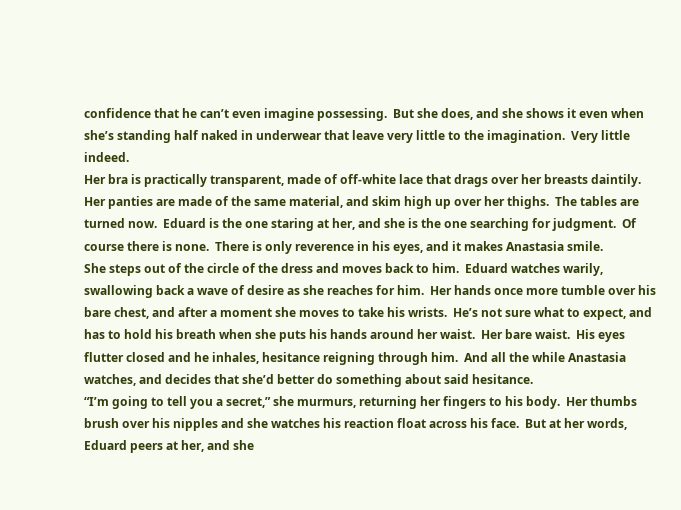confidence that he can’t even imagine possessing.  But she does, and she shows it even when she’s standing half naked in underwear that leave very little to the imagination.  Very little indeed.
Her bra is practically transparent, made of off-white lace that drags over her breasts daintily.  Her panties are made of the same material, and skim high up over her thighs.  The tables are turned now.  Eduard is the one staring at her, and she is the one searching for judgment.  Of course there is none.  There is only reverence in his eyes, and it makes Anastasia smile.
She steps out of the circle of the dress and moves back to him.  Eduard watches warily, swallowing back a wave of desire as she reaches for him.  Her hands once more tumble over his bare chest, and after a moment she moves to take his wrists.  He’s not sure what to expect, and has to hold his breath when she puts his hands around her waist.  Her bare waist.  His eyes flutter closed and he inhales, hesitance reigning through him.  And all the while Anastasia watches, and decides that she’d better do something about said hesitance.
“I’m going to tell you a secret,” she murmurs, returning her fingers to his body.  Her thumbs brush over his nipples and she watches his reaction float across his face.  But at her words, Eduard peers at her, and she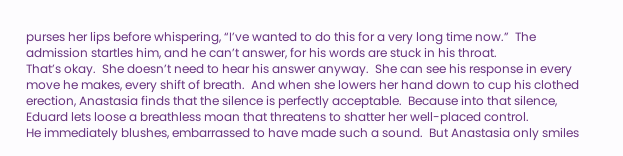purses her lips before whispering, “I’ve wanted to do this for a very long time now.”  The admission startles him, and he can’t answer, for his words are stuck in his throat.
That’s okay.  She doesn’t need to hear his answer anyway.  She can see his response in every move he makes, every shift of breath.  And when she lowers her hand down to cup his clothed erection, Anastasia finds that the silence is perfectly acceptable.  Because into that silence, Eduard lets loose a breathless moan that threatens to shatter her well-placed control.
He immediately blushes, embarrassed to have made such a sound.  But Anastasia only smiles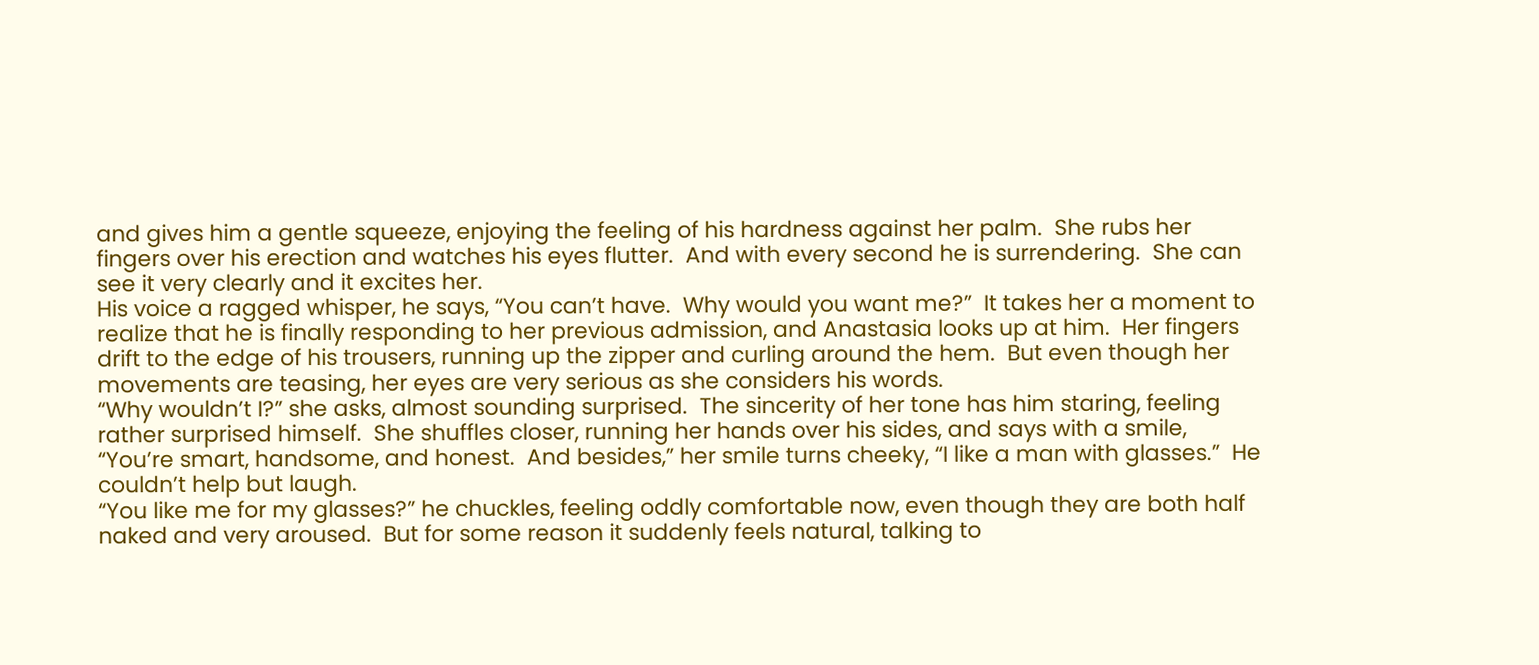and gives him a gentle squeeze, enjoying the feeling of his hardness against her palm.  She rubs her fingers over his erection and watches his eyes flutter.  And with every second he is surrendering.  She can see it very clearly and it excites her.
His voice a ragged whisper, he says, “You can’t have.  Why would you want me?”  It takes her a moment to realize that he is finally responding to her previous admission, and Anastasia looks up at him.  Her fingers drift to the edge of his trousers, running up the zipper and curling around the hem.  But even though her movements are teasing, her eyes are very serious as she considers his words.
“Why wouldn’t I?” she asks, almost sounding surprised.  The sincerity of her tone has him staring, feeling rather surprised himself.  She shuffles closer, running her hands over his sides, and says with a smile, “You’re smart, handsome, and honest.  And besides,” her smile turns cheeky, “I like a man with glasses.”  He couldn’t help but laugh.
“You like me for my glasses?” he chuckles, feeling oddly comfortable now, even though they are both half naked and very aroused.  But for some reason it suddenly feels natural, talking to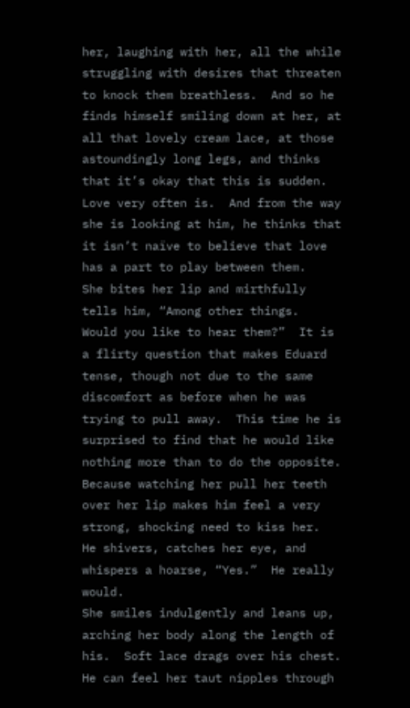her, laughing with her, all the while struggling with desires that threaten to knock them breathless.  And so he finds himself smiling down at her, at all that lovely cream lace, at those astoundingly long legs, and thinks that it’s okay that this is sudden.  Love very often is.  And from the way she is looking at him, he thinks that it isn’t naïve to believe that love has a part to play between them.
She bites her lip and mirthfully tells him, “Among other things.  Would you like to hear them?”  It is a flirty question that makes Eduard tense, though not due to the same discomfort as before when he was trying to pull away.  This time he is surprised to find that he would like nothing more than to do the opposite.  Because watching her pull her teeth over her lip makes him feel a very strong, shocking need to kiss her.  He shivers, catches her eye, and whispers a hoarse, “Yes.”  He really would.
She smiles indulgently and leans up, arching her body along the length of his.  Soft lace drags over his chest.  He can feel her taut nipples through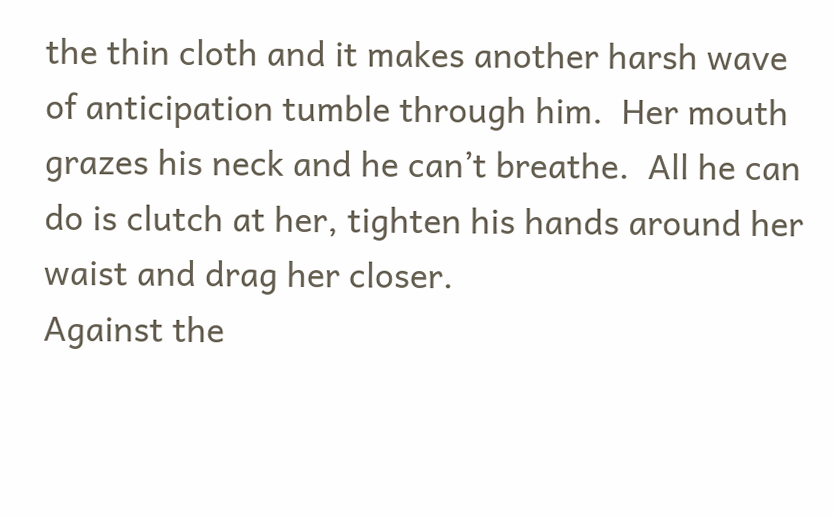the thin cloth and it makes another harsh wave of anticipation tumble through him.  Her mouth grazes his neck and he can’t breathe.  All he can do is clutch at her, tighten his hands around her waist and drag her closer.
Against the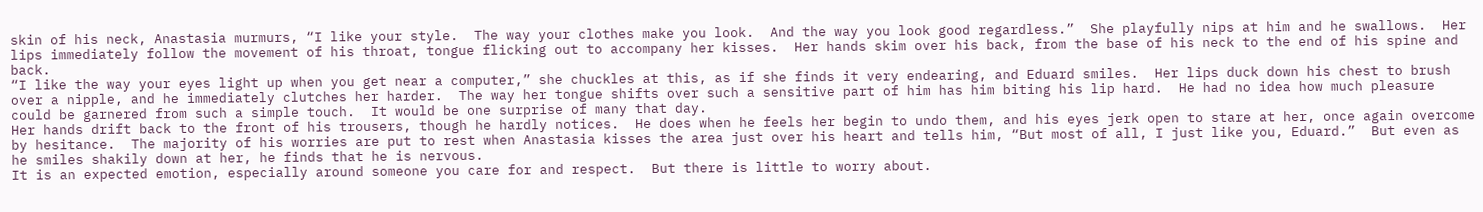skin of his neck, Anastasia murmurs, “I like your style.  The way your clothes make you look.  And the way you look good regardless.”  She playfully nips at him and he swallows.  Her lips immediately follow the movement of his throat, tongue flicking out to accompany her kisses.  Her hands skim over his back, from the base of his neck to the end of his spine and back.
“I like the way your eyes light up when you get near a computer,” she chuckles at this, as if she finds it very endearing, and Eduard smiles.  Her lips duck down his chest to brush over a nipple, and he immediately clutches her harder.  The way her tongue shifts over such a sensitive part of him has him biting his lip hard.  He had no idea how much pleasure could be garnered from such a simple touch.  It would be one surprise of many that day.
Her hands drift back to the front of his trousers, though he hardly notices.  He does when he feels her begin to undo them, and his eyes jerk open to stare at her, once again overcome by hesitance.  The majority of his worries are put to rest when Anastasia kisses the area just over his heart and tells him, “But most of all, I just like you, Eduard.”  But even as he smiles shakily down at her, he finds that he is nervous.
It is an expected emotion, especially around someone you care for and respect.  But there is little to worry about.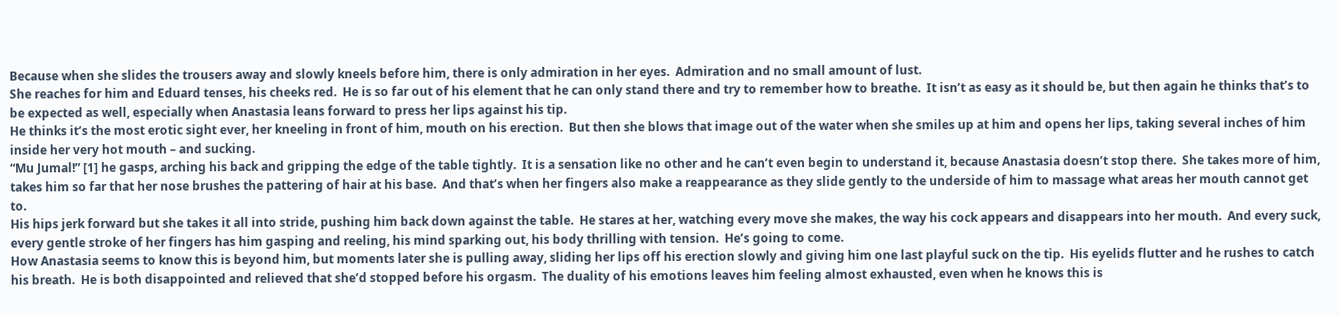Because when she slides the trousers away and slowly kneels before him, there is only admiration in her eyes.  Admiration and no small amount of lust.
She reaches for him and Eduard tenses, his cheeks red.  He is so far out of his element that he can only stand there and try to remember how to breathe.  It isn’t as easy as it should be, but then again he thinks that’s to be expected as well, especially when Anastasia leans forward to press her lips against his tip.
He thinks it’s the most erotic sight ever, her kneeling in front of him, mouth on his erection.  But then she blows that image out of the water when she smiles up at him and opens her lips, taking several inches of him inside her very hot mouth – and sucking.
“Mu Jumal!” [1] he gasps, arching his back and gripping the edge of the table tightly.  It is a sensation like no other and he can’t even begin to understand it, because Anastasia doesn’t stop there.  She takes more of him, takes him so far that her nose brushes the pattering of hair at his base.  And that’s when her fingers also make a reappearance as they slide gently to the underside of him to massage what areas her mouth cannot get to.
His hips jerk forward but she takes it all into stride, pushing him back down against the table.  He stares at her, watching every move she makes, the way his cock appears and disappears into her mouth.  And every suck, every gentle stroke of her fingers has him gasping and reeling, his mind sparking out, his body thrilling with tension.  He’s going to come.
How Anastasia seems to know this is beyond him, but moments later she is pulling away, sliding her lips off his erection slowly and giving him one last playful suck on the tip.  His eyelids flutter and he rushes to catch his breath.  He is both disappointed and relieved that she’d stopped before his orgasm.  The duality of his emotions leaves him feeling almost exhausted, even when he knows this is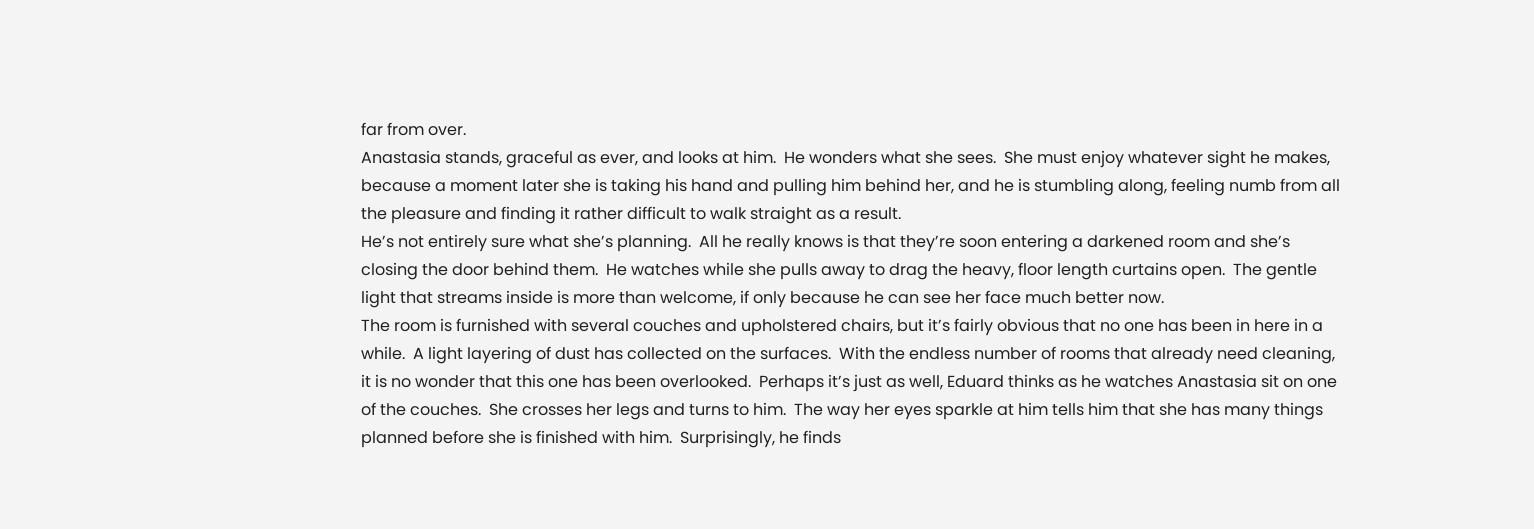far from over.
Anastasia stands, graceful as ever, and looks at him.  He wonders what she sees.  She must enjoy whatever sight he makes, because a moment later she is taking his hand and pulling him behind her, and he is stumbling along, feeling numb from all the pleasure and finding it rather difficult to walk straight as a result.
He’s not entirely sure what she’s planning.  All he really knows is that they’re soon entering a darkened room and she’s closing the door behind them.  He watches while she pulls away to drag the heavy, floor length curtains open.  The gentle light that streams inside is more than welcome, if only because he can see her face much better now.
The room is furnished with several couches and upholstered chairs, but it’s fairly obvious that no one has been in here in a while.  A light layering of dust has collected on the surfaces.  With the endless number of rooms that already need cleaning, it is no wonder that this one has been overlooked.  Perhaps it’s just as well, Eduard thinks as he watches Anastasia sit on one of the couches.  She crosses her legs and turns to him.  The way her eyes sparkle at him tells him that she has many things planned before she is finished with him.  Surprisingly, he finds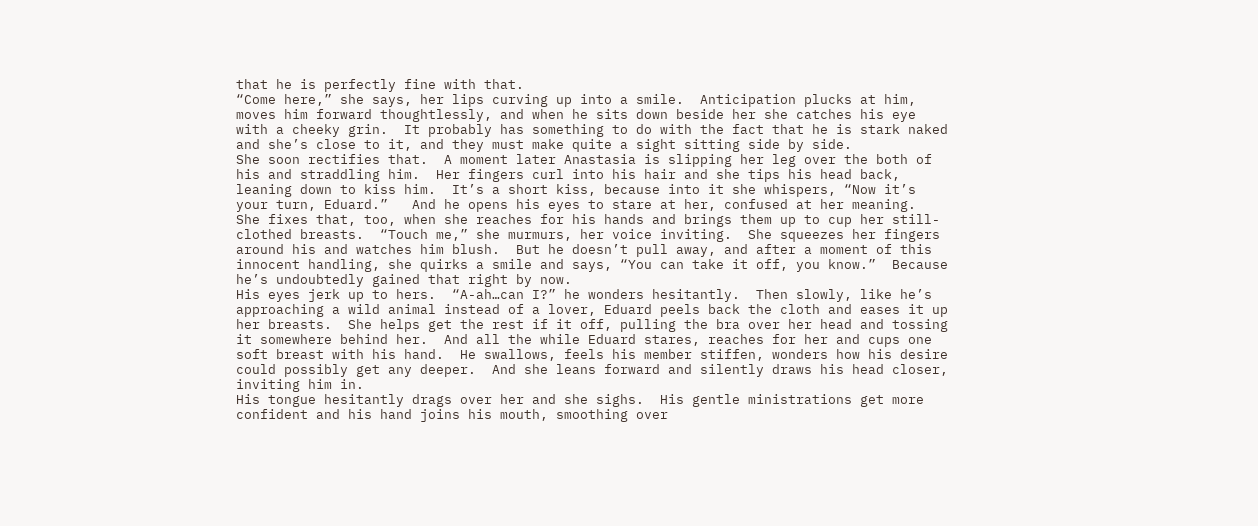that he is perfectly fine with that.
“Come here,” she says, her lips curving up into a smile.  Anticipation plucks at him, moves him forward thoughtlessly, and when he sits down beside her she catches his eye with a cheeky grin.  It probably has something to do with the fact that he is stark naked and she’s close to it, and they must make quite a sight sitting side by side.
She soon rectifies that.  A moment later Anastasia is slipping her leg over the both of his and straddling him.  Her fingers curl into his hair and she tips his head back, leaning down to kiss him.  It’s a short kiss, because into it she whispers, “Now it’s your turn, Eduard.”   And he opens his eyes to stare at her, confused at her meaning.
She fixes that, too, when she reaches for his hands and brings them up to cup her still-clothed breasts.  “Touch me,” she murmurs, her voice inviting.  She squeezes her fingers around his and watches him blush.  But he doesn’t pull away, and after a moment of this innocent handling, she quirks a smile and says, “You can take it off, you know.”  Because he’s undoubtedly gained that right by now.
His eyes jerk up to hers.  “A-ah…can I?” he wonders hesitantly.  Then slowly, like he’s approaching a wild animal instead of a lover, Eduard peels back the cloth and eases it up her breasts.  She helps get the rest if it off, pulling the bra over her head and tossing it somewhere behind her.  And all the while Eduard stares, reaches for her and cups one soft breast with his hand.  He swallows, feels his member stiffen, wonders how his desire could possibly get any deeper.  And she leans forward and silently draws his head closer, inviting him in.
His tongue hesitantly drags over her and she sighs.  His gentle ministrations get more confident and his hand joins his mouth, smoothing over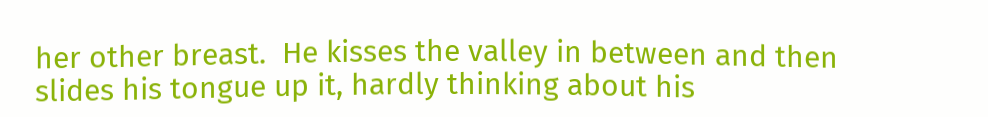her other breast.  He kisses the valley in between and then slides his tongue up it, hardly thinking about his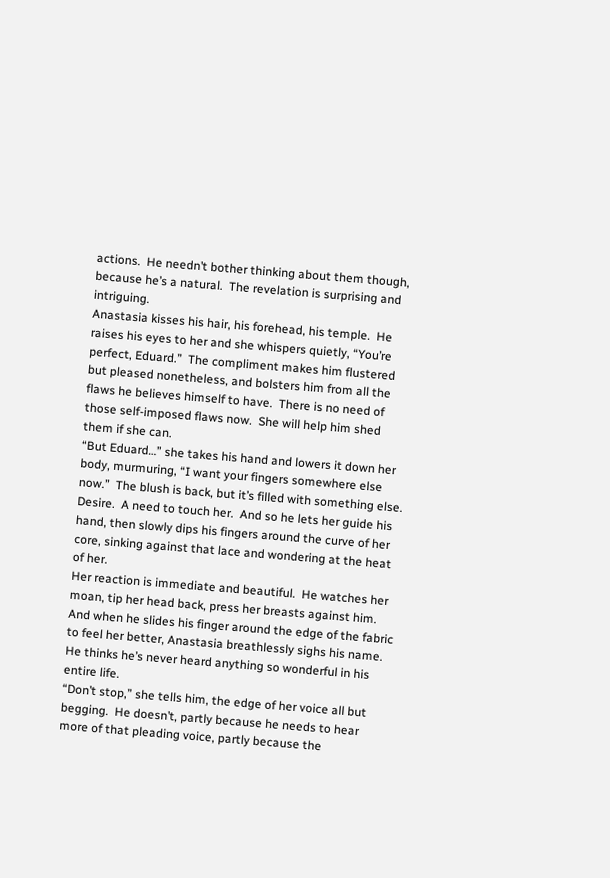actions.  He needn’t bother thinking about them though, because he’s a natural.  The revelation is surprising and intriguing.
Anastasia kisses his hair, his forehead, his temple.  He raises his eyes to her and she whispers quietly, “You’re perfect, Eduard.”  The compliment makes him flustered but pleased nonetheless, and bolsters him from all the flaws he believes himself to have.  There is no need of those self-imposed flaws now.  She will help him shed them if she can.
“But Eduard…” she takes his hand and lowers it down her body, murmuring, “I want your fingers somewhere else now.”  The blush is back, but it’s filled with something else.  Desire.  A need to touch her.  And so he lets her guide his hand, then slowly dips his fingers around the curve of her core, sinking against that lace and wondering at the heat of her.
Her reaction is immediate and beautiful.  He watches her moan, tip her head back, press her breasts against him.  And when he slides his finger around the edge of the fabric to feel her better, Anastasia breathlessly sighs his name.  He thinks he’s never heard anything so wonderful in his entire life.
“Don’t stop,” she tells him, the edge of her voice all but begging.  He doesn’t, partly because he needs to hear more of that pleading voice, partly because the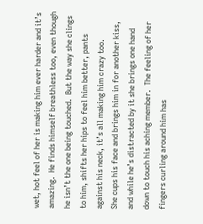wet, hot feel of her is making him ever harder and it’s amazing.  He finds himself breathless too, even though he isn’t the one being touched.  But the way she clings to him, shifts her hips to feel him better, pants against his neck, it’s all making him crazy too.
She cups his face and brings him in for another kiss, and while he’s distracted by it she brings one hand down to touch his aching member.  The feeling of her fingers curling around him has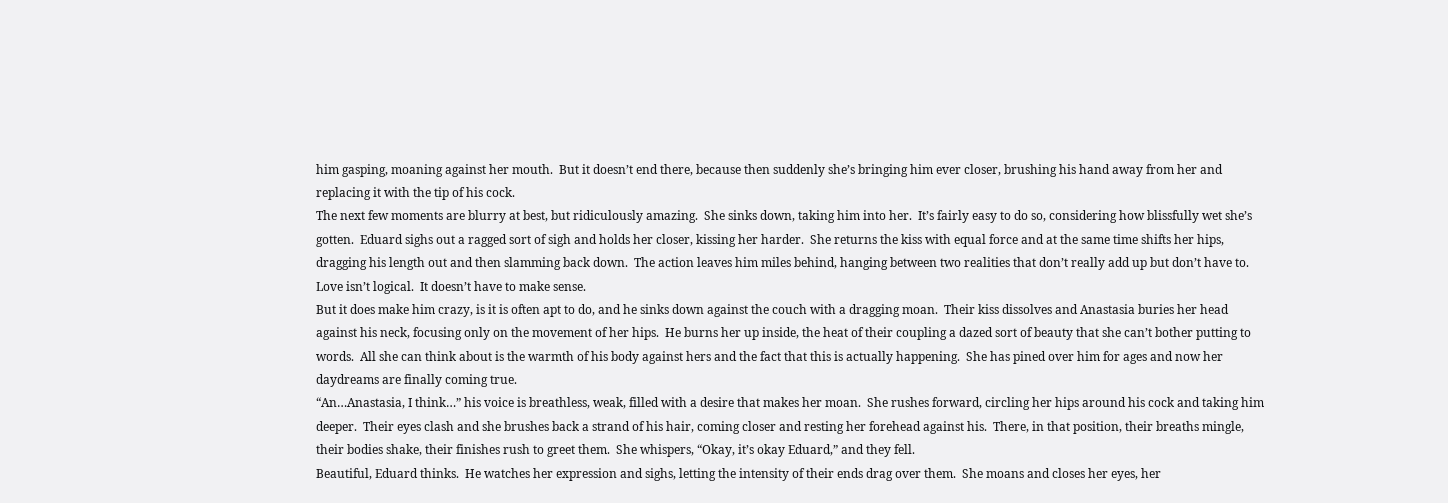him gasping, moaning against her mouth.  But it doesn’t end there, because then suddenly she’s bringing him ever closer, brushing his hand away from her and replacing it with the tip of his cock.
The next few moments are blurry at best, but ridiculously amazing.  She sinks down, taking him into her.  It’s fairly easy to do so, considering how blissfully wet she’s gotten.  Eduard sighs out a ragged sort of sigh and holds her closer, kissing her harder.  She returns the kiss with equal force and at the same time shifts her hips, dragging his length out and then slamming back down.  The action leaves him miles behind, hanging between two realities that don’t really add up but don’t have to.  Love isn’t logical.  It doesn’t have to make sense.
But it does make him crazy, is it is often apt to do, and he sinks down against the couch with a dragging moan.  Their kiss dissolves and Anastasia buries her head against his neck, focusing only on the movement of her hips.  He burns her up inside, the heat of their coupling a dazed sort of beauty that she can’t bother putting to words.  All she can think about is the warmth of his body against hers and the fact that this is actually happening.  She has pined over him for ages and now her daydreams are finally coming true.
“An…Anastasia, I think…” his voice is breathless, weak, filled with a desire that makes her moan.  She rushes forward, circling her hips around his cock and taking him deeper.  Their eyes clash and she brushes back a strand of his hair, coming closer and resting her forehead against his.  There, in that position, their breaths mingle, their bodies shake, their finishes rush to greet them.  She whispers, “Okay, it’s okay Eduard,” and they fell.
Beautiful, Eduard thinks.  He watches her expression and sighs, letting the intensity of their ends drag over them.  She moans and closes her eyes, her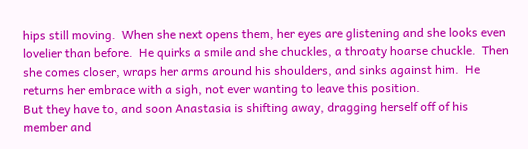hips still moving.  When she next opens them, her eyes are glistening and she looks even lovelier than before.  He quirks a smile and she chuckles, a throaty hoarse chuckle.  Then she comes closer, wraps her arms around his shoulders, and sinks against him.  He returns her embrace with a sigh, not ever wanting to leave this position.
But they have to, and soon Anastasia is shifting away, dragging herself off of his member and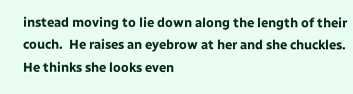instead moving to lie down along the length of their couch.  He raises an eyebrow at her and she chuckles.  He thinks she looks even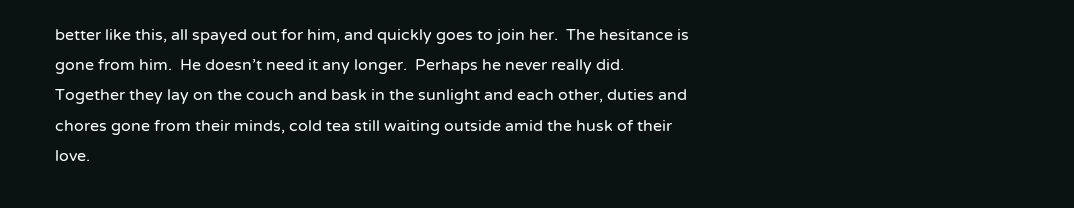better like this, all spayed out for him, and quickly goes to join her.  The hesitance is gone from him.  He doesn’t need it any longer.  Perhaps he never really did.
Together they lay on the couch and bask in the sunlight and each other, duties and chores gone from their minds, cold tea still waiting outside amid the husk of their love.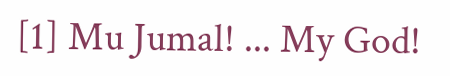[1] Mu Jumal! ... My God!